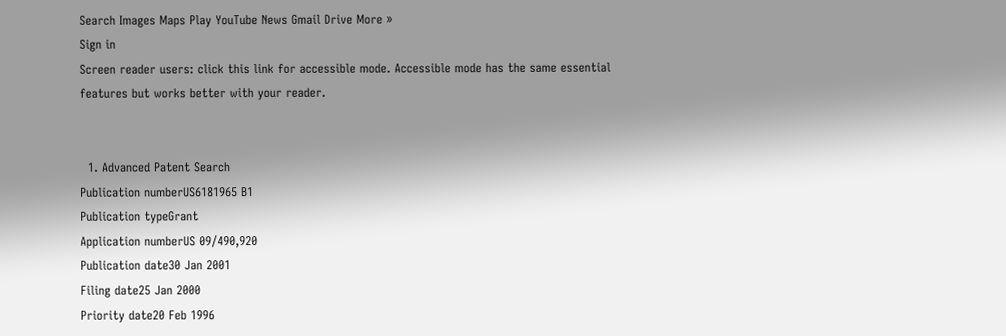Search Images Maps Play YouTube News Gmail Drive More »
Sign in
Screen reader users: click this link for accessible mode. Accessible mode has the same essential features but works better with your reader.


  1. Advanced Patent Search
Publication numberUS6181965 B1
Publication typeGrant
Application numberUS 09/490,920
Publication date30 Jan 2001
Filing date25 Jan 2000
Priority date20 Feb 1996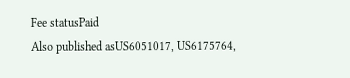Fee statusPaid
Also published asUS6051017, US6175764,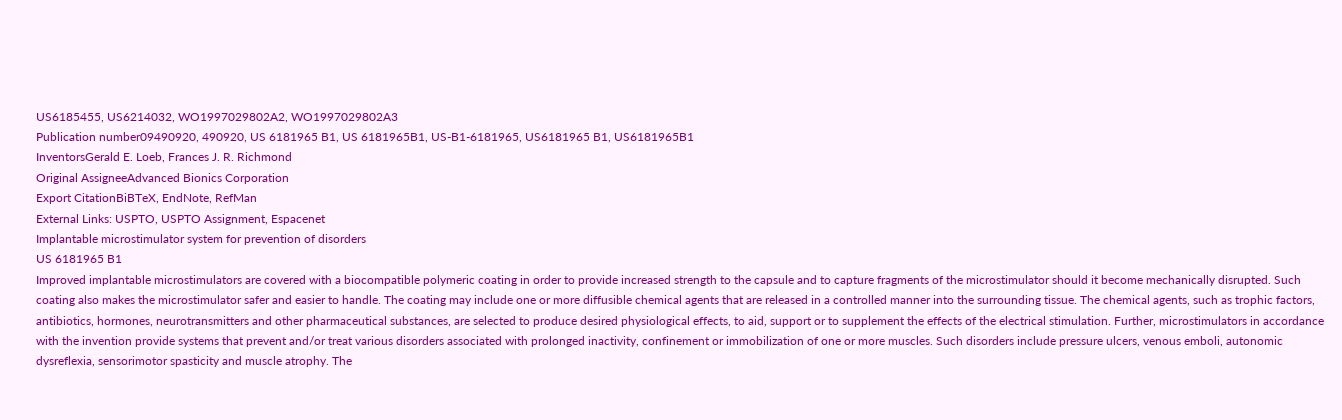US6185455, US6214032, WO1997029802A2, WO1997029802A3
Publication number09490920, 490920, US 6181965 B1, US 6181965B1, US-B1-6181965, US6181965 B1, US6181965B1
InventorsGerald E. Loeb, Frances J. R. Richmond
Original AssigneeAdvanced Bionics Corporation
Export CitationBiBTeX, EndNote, RefMan
External Links: USPTO, USPTO Assignment, Espacenet
Implantable microstimulator system for prevention of disorders
US 6181965 B1
Improved implantable microstimulators are covered with a biocompatible polymeric coating in order to provide increased strength to the capsule and to capture fragments of the microstimulator should it become mechanically disrupted. Such coating also makes the microstimulator safer and easier to handle. The coating may include one or more diffusible chemical agents that are released in a controlled manner into the surrounding tissue. The chemical agents, such as trophic factors, antibiotics, hormones, neurotransmitters and other pharmaceutical substances, are selected to produce desired physiological effects, to aid, support or to supplement the effects of the electrical stimulation. Further, microstimulators in accordance with the invention provide systems that prevent and/or treat various disorders associated with prolonged inactivity, confinement or immobilization of one or more muscles. Such disorders include pressure ulcers, venous emboli, autonomic dysreflexia, sensorimotor spasticity and muscle atrophy. The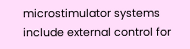microstimulator systems include external control for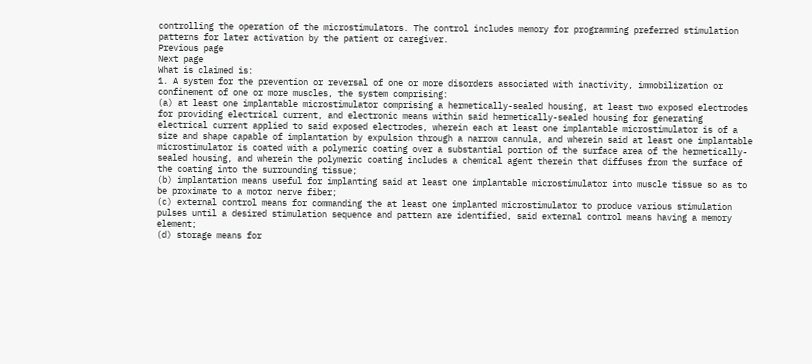controlling the operation of the microstimulators. The control includes memory for programming preferred stimulation patterns for later activation by the patient or caregiver.
Previous page
Next page
What is claimed is:
1. A system for the prevention or reversal of one or more disorders associated with inactivity, immobilization or confinement of one or more muscles, the system comprising:
(a) at least one implantable microstimulator comprising a hermetically-sealed housing, at least two exposed electrodes for providing electrical current, and electronic means within said hermetically-sealed housing for generating electrical current applied to said exposed electrodes, wherein each at least one implantable microstimulator is of a size and shape capable of implantation by expulsion through a narrow cannula, and wherein said at least one implantable microstimulator is coated with a polymeric coating over a substantial portion of the surface area of the hermetically-sealed housing, and wherein the polymeric coating includes a chemical agent therein that diffuses from the surface of the coating into the surrounding tissue;
(b) implantation means useful for implanting said at least one implantable microstimulator into muscle tissue so as to be proximate to a motor nerve fiber;
(c) external control means for commanding the at least one implanted microstimulator to produce various stimulation pulses until a desired stimulation sequence and pattern are identified, said external control means having a memory element;
(d) storage means for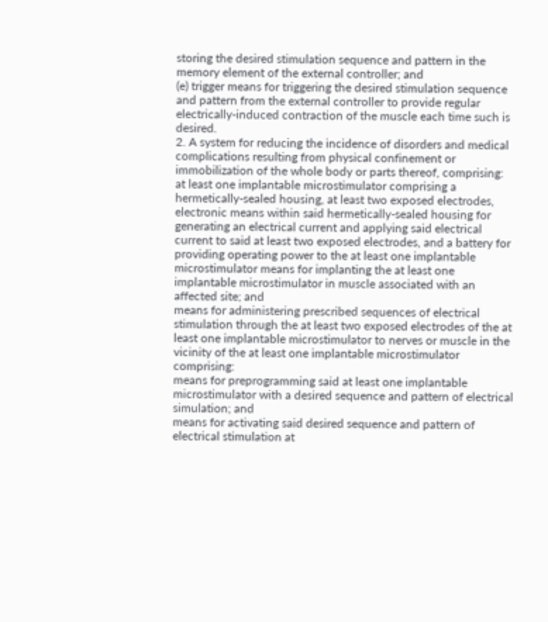storing the desired stimulation sequence and pattern in the memory element of the external controller; and
(e) trigger means for triggering the desired stimulation sequence and pattern from the external controller to provide regular electrically-induced contraction of the muscle each time such is desired.
2. A system for reducing the incidence of disorders and medical complications resulting from physical confinement or immobilization of the whole body or parts thereof, comprising:
at least one implantable microstimulator comprising a hermetically-sealed housing, at least two exposed electrodes, electronic means within said hermetically-sealed housing for generating an electrical current and applying said electrical current to said at least two exposed electrodes, and a battery for providing operating power to the at least one implantable microstimulator means for implanting the at least one implantable microstimulator in muscle associated with an affected site; and
means for administering prescribed sequences of electrical stimulation through the at least two exposed electrodes of the at least one implantable microstimulator to nerves or muscle in the vicinity of the at least one implantable microstimulator comprising:
means for preprogramming said at least one implantable microstimulator with a desired sequence and pattern of electrical simulation; and
means for activating said desired sequence and pattern of electrical stimulation at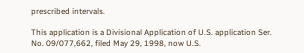prescribed intervals.

This application is a Divisional Application of U.S. application Ser. No. 09/077,662, filed May 29, 1998, now U.S.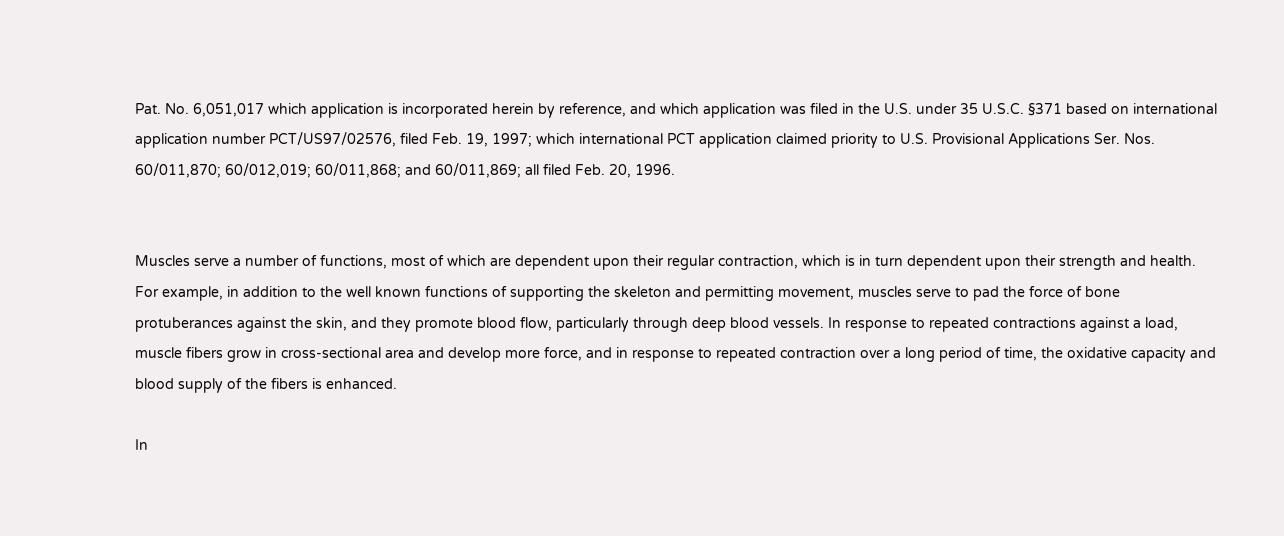Pat. No. 6,051,017 which application is incorporated herein by reference, and which application was filed in the U.S. under 35 U.S.C. §371 based on international application number PCT/US97/02576, filed Feb. 19, 1997; which international PCT application claimed priority to U.S. Provisional Applications Ser. Nos. 60/011,870; 60/012,019; 60/011,868; and 60/011,869; all filed Feb. 20, 1996.


Muscles serve a number of functions, most of which are dependent upon their regular contraction, which is in turn dependent upon their strength and health. For example, in addition to the well known functions of supporting the skeleton and permitting movement, muscles serve to pad the force of bone protuberances against the skin, and they promote blood flow, particularly through deep blood vessels. In response to repeated contractions against a load, muscle fibers grow in cross-sectional area and develop more force, and in response to repeated contraction over a long period of time, the oxidative capacity and blood supply of the fibers is enhanced.

In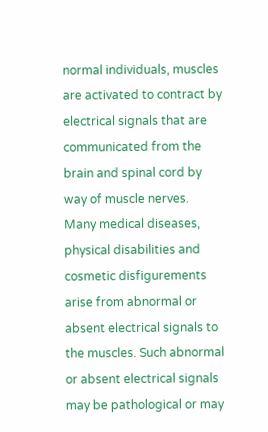normal individuals, muscles are activated to contract by electrical signals that are communicated from the brain and spinal cord by way of muscle nerves. Many medical diseases, physical disabilities and cosmetic disfigurements arise from abnormal or absent electrical signals to the muscles. Such abnormal or absent electrical signals may be pathological or may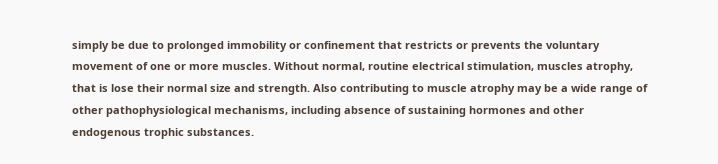simply be due to prolonged immobility or confinement that restricts or prevents the voluntary movement of one or more muscles. Without normal, routine electrical stimulation, muscles atrophy, that is lose their normal size and strength. Also contributing to muscle atrophy may be a wide range of other pathophysiological mechanisms, including absence of sustaining hormones and other endogenous trophic substances.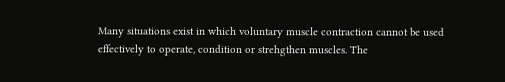Many situations exist in which voluntary muscle contraction cannot be used effectively to operate, condition or strehgthen muscles. The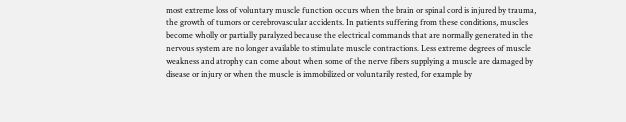most extreme loss of voluntary muscle function occurs when the brain or spinal cord is injured by trauma, the growth of tumors or cerebrovascular accidents. In patients suffering from these conditions, muscles become wholly or partially paralyzed because the electrical commands that are normally generated in the nervous system are no longer available to stimulate muscle contractions. Less extreme degrees of muscle weakness and atrophy can come about when some of the nerve fibers supplying a muscle are damaged by disease or injury or when the muscle is immobilized or voluntarily rested, for example by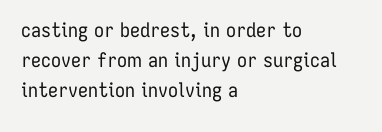casting or bedrest, in order to recover from an injury or surgical intervention involving a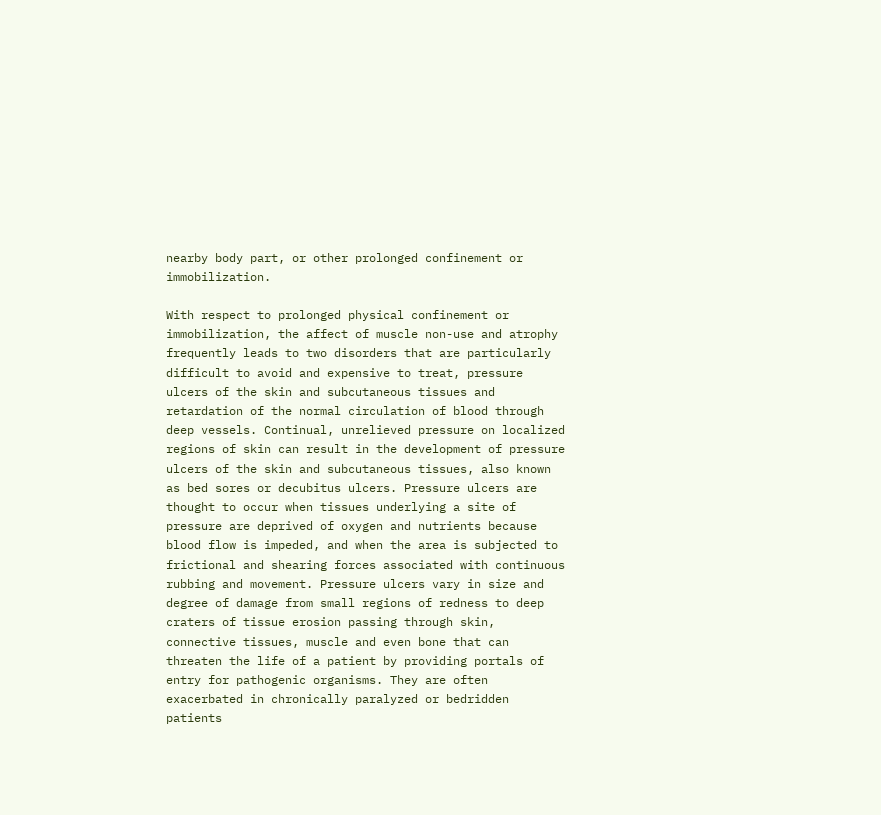nearby body part, or other prolonged confinement or immobilization.

With respect to prolonged physical confinement or immobilization, the affect of muscle non-use and atrophy frequently leads to two disorders that are particularly difficult to avoid and expensive to treat, pressure ulcers of the skin and subcutaneous tissues and retardation of the normal circulation of blood through deep vessels. Continual, unrelieved pressure on localized regions of skin can result in the development of pressure ulcers of the skin and subcutaneous tissues, also known as bed sores or decubitus ulcers. Pressure ulcers are thought to occur when tissues underlying a site of pressure are deprived of oxygen and nutrients because blood flow is impeded, and when the area is subjected to frictional and shearing forces associated with continuous rubbing and movement. Pressure ulcers vary in size and degree of damage from small regions of redness to deep craters of tissue erosion passing through skin, connective tissues, muscle and even bone that can threaten the life of a patient by providing portals of entry for pathogenic organisms. They are often exacerbated in chronically paralyzed or bedridden patients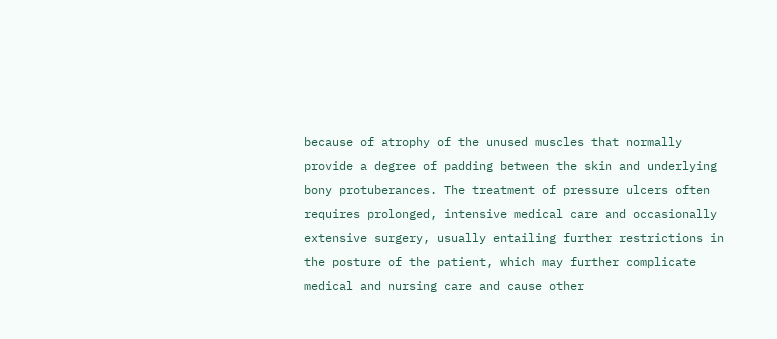because of atrophy of the unused muscles that normally provide a degree of padding between the skin and underlying bony protuberances. The treatment of pressure ulcers often requires prolonged, intensive medical care and occasionally extensive surgery, usually entailing further restrictions in the posture of the patient, which may further complicate medical and nursing care and cause other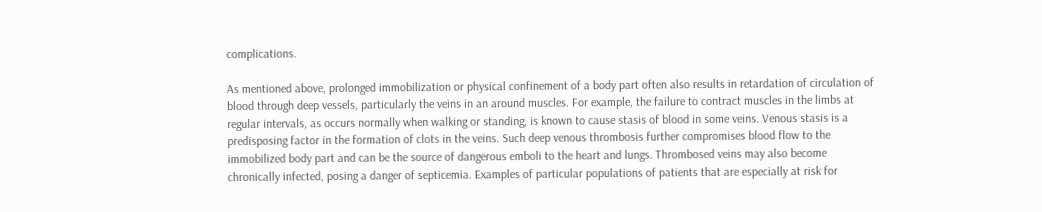complications.

As mentioned above, prolonged immobilization or physical confinement of a body part often also results in retardation of circulation of blood through deep vessels, particularly the veins in an around muscles. For example, the failure to contract muscles in the limbs at regular intervals, as occurs normally when walking or standing, is known to cause stasis of blood in some veins. Venous stasis is a predisposing factor in the formation of clots in the veins. Such deep venous thrombosis further compromises blood flow to the immobilized body part and can be the source of dangerous emboli to the heart and lungs. Thrombosed veins may also become chronically infected, posing a danger of septicemia. Examples of particular populations of patients that are especially at risk for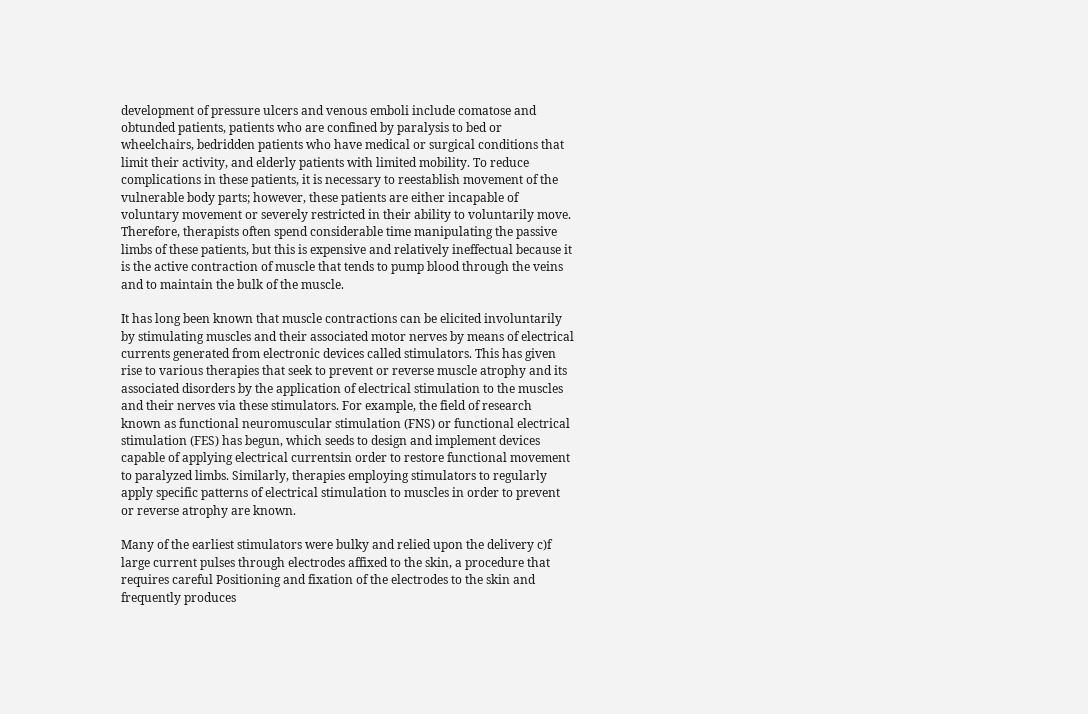development of pressure ulcers and venous emboli include comatose and obtunded patients, patients who are confined by paralysis to bed or wheelchairs, bedridden patients who have medical or surgical conditions that limit their activity, and elderly patients with limited mobility. To reduce complications in these patients, it is necessary to reestablish movement of the vulnerable body parts; however, these patients are either incapable of voluntary movement or severely restricted in their ability to voluntarily move. Therefore, therapists often spend considerable time manipulating the passive limbs of these patients, but this is expensive and relatively ineffectual because it is the active contraction of muscle that tends to pump blood through the veins and to maintain the bulk of the muscle.

It has long been known that muscle contractions can be elicited involuntarily by stimulating muscles and their associated motor nerves by means of electrical currents generated from electronic devices called stimulators. This has given rise to various therapies that seek to prevent or reverse muscle atrophy and its associated disorders by the application of electrical stimulation to the muscles and their nerves via these stimulators. For example, the field of research known as functional neuromuscular stimulation (FNS) or functional electrical stimulation (FES) has begun, which seeds to design and implement devices capable of applying electrical currentsin order to restore functional movement to paralyzed limbs. Similarly, therapies employing stimulators to regularly apply specific patterns of electrical stimulation to muscles in order to prevent or reverse atrophy are known.

Many of the earliest stimulators were bulky and relied upon the delivery c)f large current pulses through electrodes affixed to the skin, a procedure that requires careful Positioning and fixation of the electrodes to the skin and frequently produces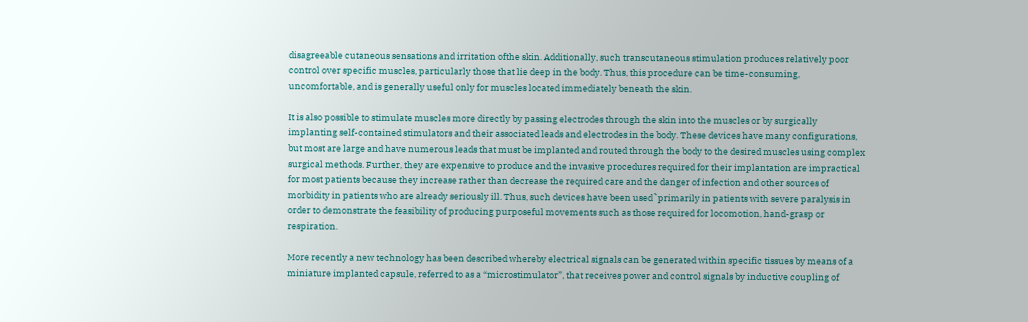disagreeable cutaneous sensations and irritation ofthe skin. Additionally, such transcutaneous stimulation produces relatively poor control over specific muscles, particularly those that lie deep in the body. Thus, this procedure can be time-consuming, uncomfortable, and is generally useful only for muscles located immediately beneath the skin.

It is also possible to stimulate muscles more directly by passing electrodes through the skin into the muscles or by surgically implanting self-contained stimulators and their associated leads and electrodes in the body. These devices have many configurations, but most are large and have numerous leads that must be implanted and routed through the body to the desired muscles using complex surgical methods. Further, they are expensive to produce and the invasive procedures required for their implantation are impractical for most patients because they increase rather than decrease the required care and the danger of infection and other sources of morbidity in patients who are already seriously ill. Thus, such devices have been used˜primarily in patients with severe paralysis in order to demonstrate the feasibility of producing purposeful movements such as those required for locomotion, hand-grasp or respiration.

More recently a new technology has been described whereby electrical signals can be generated within specific tissues by means of a miniature implanted capsule, referred to as a “microstimulator”, that receives power and control signals by inductive coupling of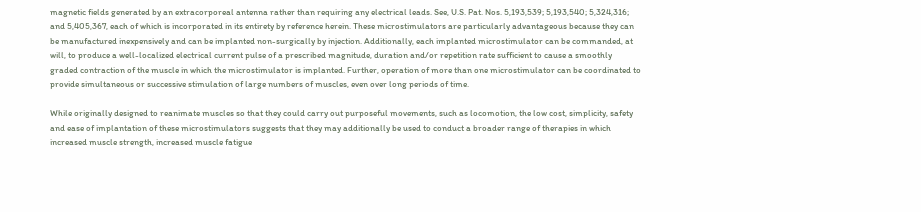magnetic fields generated by an extracorporeal antenna rather than requiring any electrical leads. See, U.S. Pat. Nos. 5,193,539; 5,193,540; 5,324,316; and 5,405,367, each of which is incorporated in its entirety by reference herein. These microstimulators are particularly advantageous because they can be manufactured inexpensively and can be implanted non-surgically by injection. Additionally, each implanted microstimulator can be commanded, at will, to produce a well-localized electrical current pulse of a prescribed magnitude, duration and/or repetition rate sufficient to cause a smoothly graded contraction of the muscle in which the microstimulator is implanted. Further, operation of more than one microstimulator can be coordinated to provide simultaneous or successive stimulation of large numbers of muscles, even over long periods of time.

While originally designed to reanimate muscles so that they could carry out purposeful movements, such as locomotion, the low cost, simplicity, safety and ease of implantation of these microstimulators suggests that they may additionally be used to conduct a broader range of therapies in which increased muscle strength, increased muscle fatigue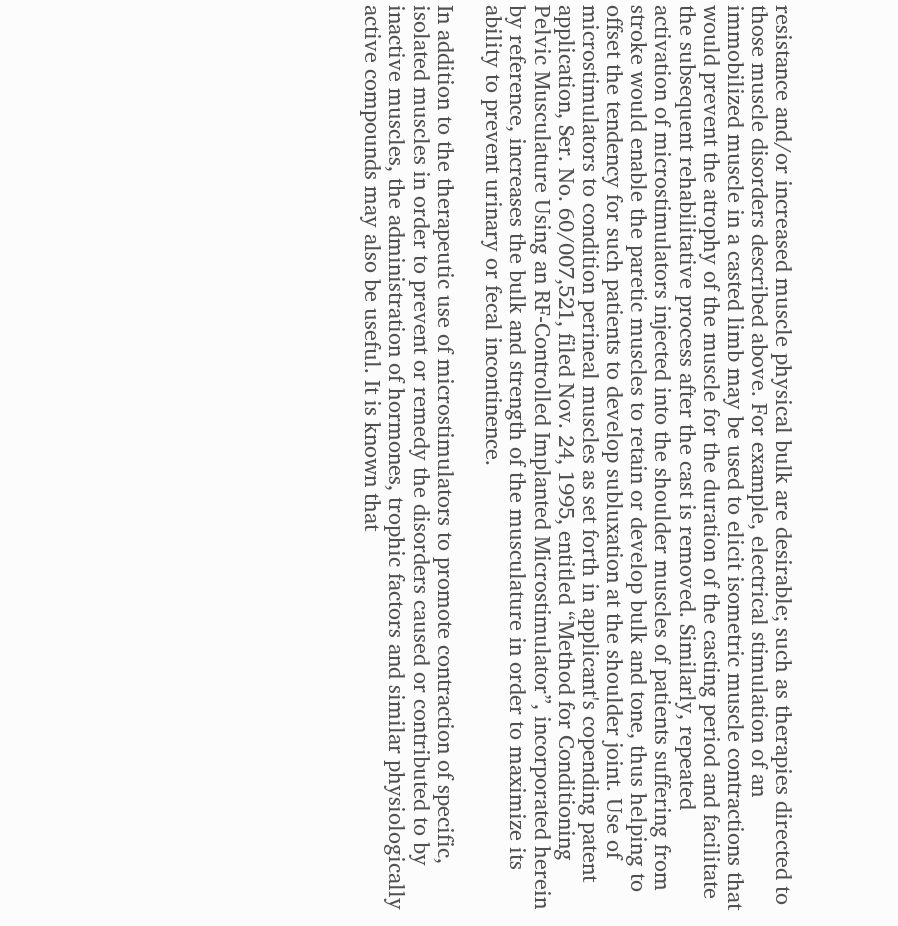resistance and/or increased muscle physical bulk are desirable; such as therapies directed to those muscle disorders described above. For example, electrical stimulation of an immobilized muscle in a casted limb may be used to elicit isometric muscle contractions that would prevent the atrophy of the muscle for the duration of the casting period and facilitate the subsequent rehabilitative process after the cast is removed. Similarly, repeated activation of microstimulators injected into the shoulder muscles of patients suffering from stroke would enable the paretic muscles to retain or develop bulk and tone, thus helping to offset the tendency for such patients to develop subluxation at the shoulder joint. Use of microstimulators to condition perineal muscles as set forth in applicant's copending patent application, Ser. No. 60/007,521, filed Nov. 24, 1995, entitled “Method for Conditioning Pelvic Musculature Using an RF-Controlled Implanted Microstimulator”, incorporated herein by reference, increases the bulk and strength of the musculature in order to maximize its ability to prevent urinary or fecal incontinence.

In addition to the therapeutic use of microstimulators to promote contraction of specific, isolated muscles in order to prevent or remedy the disorders caused or contributed to by inactive muscles, the administration of hormones, trophic factors and similar physiologically active compounds may also be useful. It is known that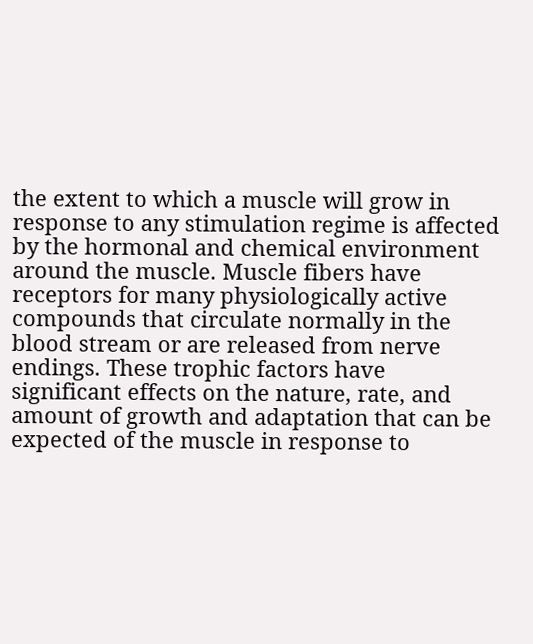the extent to which a muscle will grow in response to any stimulation regime is affected by the hormonal and chemical environment around the muscle. Muscle fibers have receptors for many physiologically active compounds that circulate normally in the blood stream or are released from nerve endings. These trophic factors have significant effects on the nature, rate, and amount of growth and adaptation that can be expected of the muscle in response to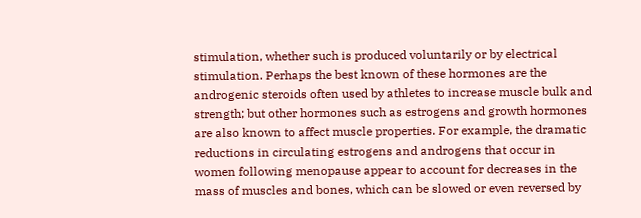stimulation, whether such is produced voluntarily or by electrical stimulation. Perhaps the best known of these hormones are the androgenic steroids often used by athletes to increase muscle bulk and strength; but other hormones such as estrogens and growth hormones are also known to affect muscle properties. For example, the dramatic reductions in circulating estrogens and androgens that occur in women following menopause appear to account for decreases in the mass of muscles and bones, which can be slowed or even reversed by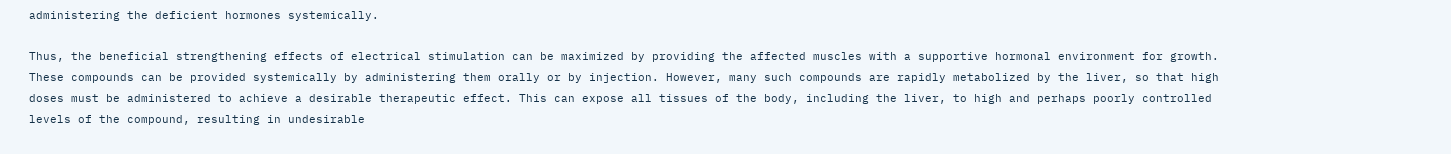administering the deficient hormones systemically.

Thus, the beneficial strengthening effects of electrical stimulation can be maximized by providing the affected muscles with a supportive hormonal environment for growth. These compounds can be provided systemically by administering them orally or by injection. However, many such compounds are rapidly metabolized by the liver, so that high doses must be administered to achieve a desirable therapeutic effect. This can expose all tissues of the body, including the liver, to high and perhaps poorly controlled levels of the compound, resulting in undesirable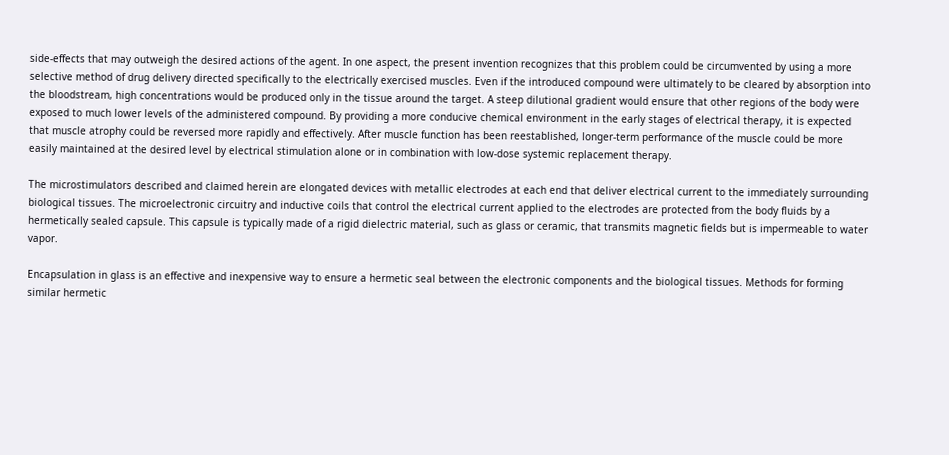side-effects that may outweigh the desired actions of the agent. In one aspect, the present invention recognizes that this problem could be circumvented by using a more selective method of drug delivery directed specifically to the electrically exercised muscles. Even if the introduced compound were ultimately to be cleared by absorption into the bloodstream, high concentrations would be produced only in the tissue around the target. A steep dilutional gradient would ensure that other regions of the body were exposed to much lower levels of the administered compound. By providing a more conducive chemical environment in the early stages of electrical therapy, it is expected that muscle atrophy could be reversed more rapidly and effectively. After muscle function has been reestablished, longer-term performance of the muscle could be more easily maintained at the desired level by electrical stimulation alone or in combination with low-dose systemic replacement therapy.

The microstimulators described and claimed herein are elongated devices with metallic electrodes at each end that deliver electrical current to the immediately surrounding biological tissues. The microelectronic circuitry and inductive coils that control the electrical current applied to the electrodes are protected from the body fluids by a hermetically sealed capsule. This capsule is typically made of a rigid dielectric material, such as glass or ceramic, that transmits magnetic fields but is impermeable to water vapor.

Encapsulation in glass is an effective and inexpensive way to ensure a hermetic seal between the electronic components and the biological tissues. Methods for forming similar hermetic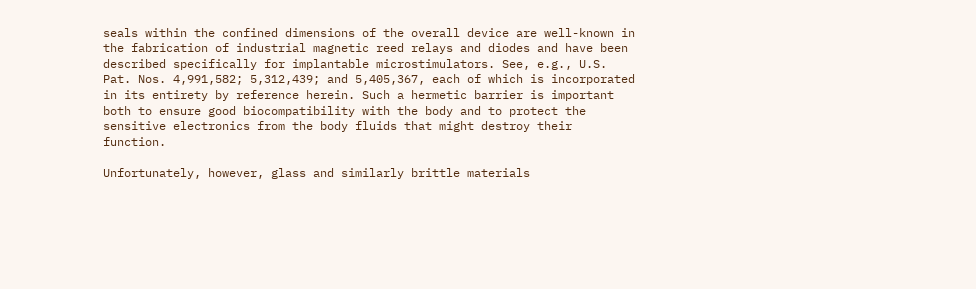seals within the confined dimensions of the overall device are well-known in the fabrication of industrial magnetic reed relays and diodes and have been described specifically for implantable microstimulators. See, e.g., U.S. Pat. Nos. 4,991,582; 5,312,439; and 5,405,367, each of which is incorporated in its entirety by reference herein. Such a hermetic barrier is important both to ensure good biocompatibility with the body and to protect the sensitive electronics from the body fluids that might destroy their function.

Unfortunately, however, glass and similarly brittle materials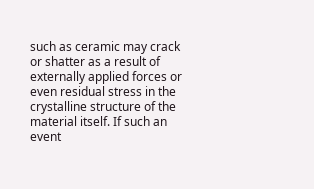such as ceramic may crack or shatter as a result of externally applied forces or even residual stress in the crystalline structure of the material itself. If such an event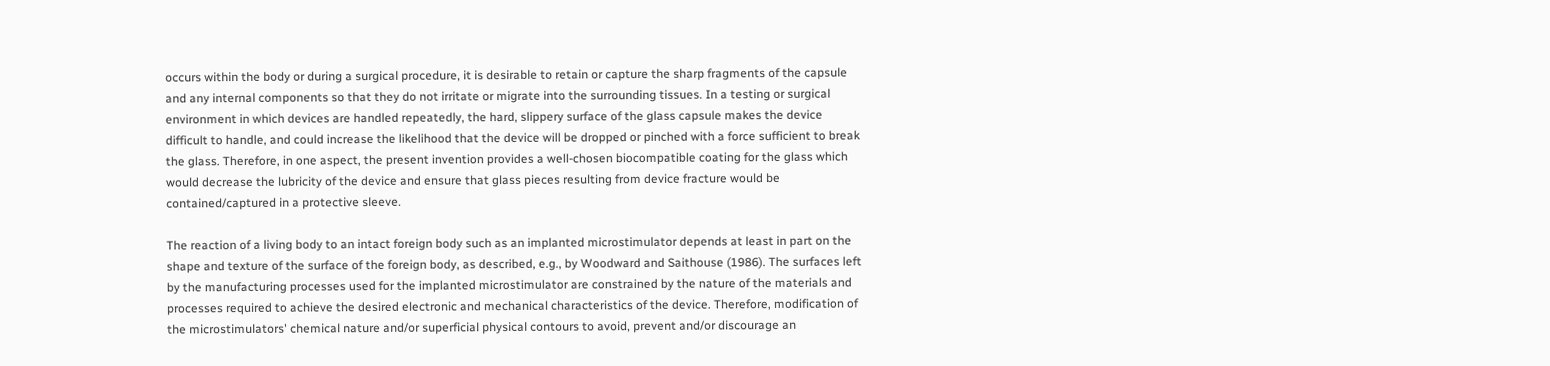occurs within the body or during a surgical procedure, it is desirable to retain or capture the sharp fragments of the capsule and any internal components so that they do not irritate or migrate into the surrounding tissues. In a testing or surgical environment in which devices are handled repeatedly, the hard, slippery surface of the glass capsule makes the device difficult to handle, and could increase the likelihood that the device will be dropped or pinched with a force sufficient to break the glass. Therefore, in one aspect, the present invention provides a well-chosen biocompatible coating for the glass which would decrease the lubricity of the device and ensure that glass pieces resulting from device fracture would be contained/captured in a protective sleeve.

The reaction of a living body to an intact foreign body such as an implanted microstimulator depends at least in part on the shape and texture of the surface of the foreign body, as described, e.g., by Woodward and Saithouse (1986). The surfaces left by the manufacturing processes used for the implanted microstimulator are constrained by the nature of the materials and processes required to achieve the desired electronic and mechanical characteristics of the device. Therefore, modification of the microstimulators' chemical nature and/or superficial physical contours to avoid, prevent and/or discourage an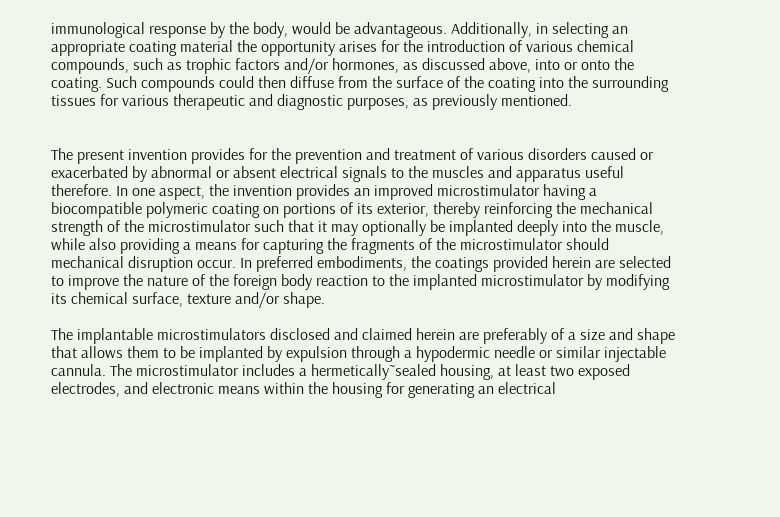immunological response by the body, would be advantageous. Additionally, in selecting an appropriate coating material the opportunity arises for the introduction of various chemical compounds, such as trophic factors and/or hormones, as discussed above, into or onto the coating. Such compounds could then diffuse from the surface of the coating into the surrounding tissues for various therapeutic and diagnostic purposes, as previously mentioned.


The present invention provides for the prevention and treatment of various disorders caused or exacerbated by abnormal or absent electrical signals to the muscles and apparatus useful therefore. In one aspect, the invention provides an improved microstimulator having a biocompatible polymeric coating on portions of its exterior, thereby reinforcing the mechanical strength of the microstimulator such that it may optionally be implanted deeply into the muscle, while also providing a means for capturing the fragments of the microstimulator should mechanical disruption occur. In preferred embodiments, the coatings provided herein are selected to improve the nature of the foreign body reaction to the implanted microstimulator by modifying its chemical surface, texture and/or shape.

The implantable microstimulators disclosed and claimed herein are preferably of a size and shape that allows them to be implanted by expulsion through a hypodermic needle or similar injectable cannula. The microstimulator includes a hermetically˜sealed housing, at least two exposed electrodes, and electronic means within the housing for generating an electrical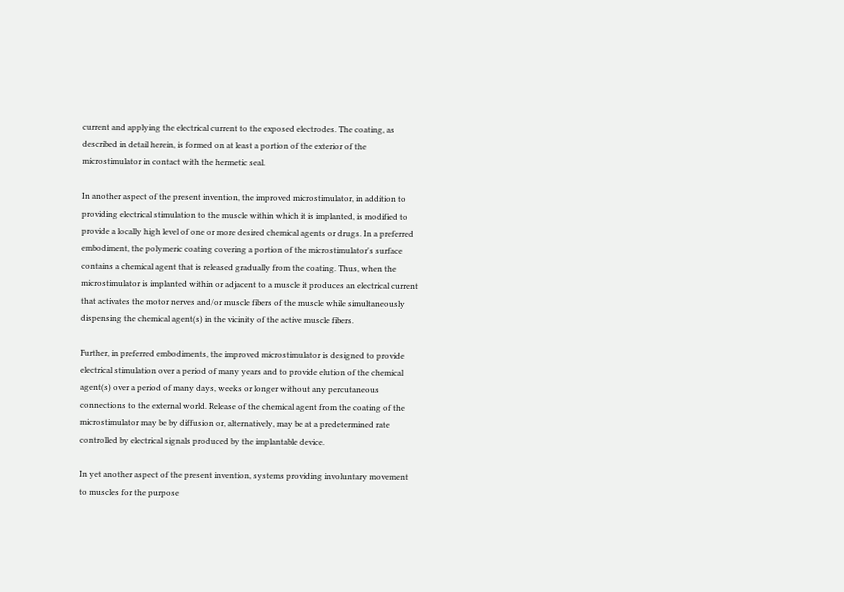current and applying the electrical current to the exposed electrodes. The coating, as described in detail herein, is formed on at least a portion of the exterior of the microstimulator in contact with the hermetic seal.

In another aspect of the present invention, the improved microstimulator, in addition to providing electrical stimulation to the muscle within which it is implanted, is modified to provide a locally high level of one or more desired chemical agents or drugs. In a preferred embodiment, the polymeric coating covering a portion of the microstimulator's surface contains a chemical agent that is released gradually from the coating. Thus, when the microstimulator is implanted within or adjacent to a muscle it produces an electrical current that activates the motor nerves and/or muscle fibers of the muscle while simultaneously dispensing the chemical agent(s) in the vicinity of the active muscle fibers.

Further, in preferred embodiments, the improved microstimulator is designed to provide electrical stimulation over a period of many years and to provide elution of the chemical agent(s) over a period of many days, weeks or longer without any percutaneous connections to the external world. Release of the chemical agent from the coating of the microstimulator may be by diffusion or, alternatively, may be at a predetermined rate controlled by electrical signals produced by the implantable device.

In yet another aspect of the present invention, systems providing involuntary movement to muscles for the purpose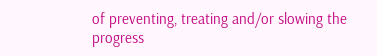of preventing, treating and/or slowing the progress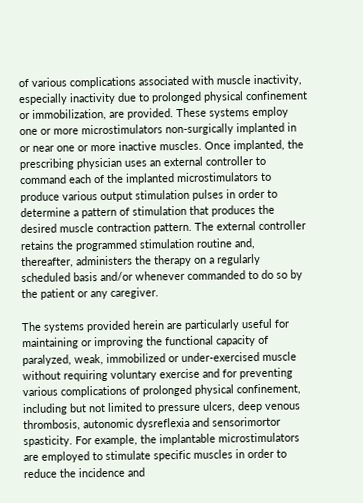of various complications associated with muscle inactivity, especially inactivity due to prolonged physical confinement or immobilization, are provided. These systems employ one or more microstimulators non-surgically implanted in or near one or more inactive muscles. Once implanted, the prescribing physician uses an external controller to command each of the implanted microstimulators to produce various output stimulation pulses in order to determine a pattern of stimulation that produces the desired muscle contraction pattern. The external controller retains the programmed stimulation routine and, thereafter, administers the therapy on a regularly scheduled basis and/or whenever commanded to do so by the patient or any caregiver.

The systems provided herein are particularly useful for maintaining or improving the functional capacity of paralyzed, weak, immobilized or under-exercised muscle without requiring voluntary exercise and for preventing various complications of prolonged physical confinement, including but not limited to pressure ulcers, deep venous thrombosis, autonomic dysreflexia and sensorimortor spasticity. For example, the implantable microstimulators are employed to stimulate specific muscles in order to reduce the incidence and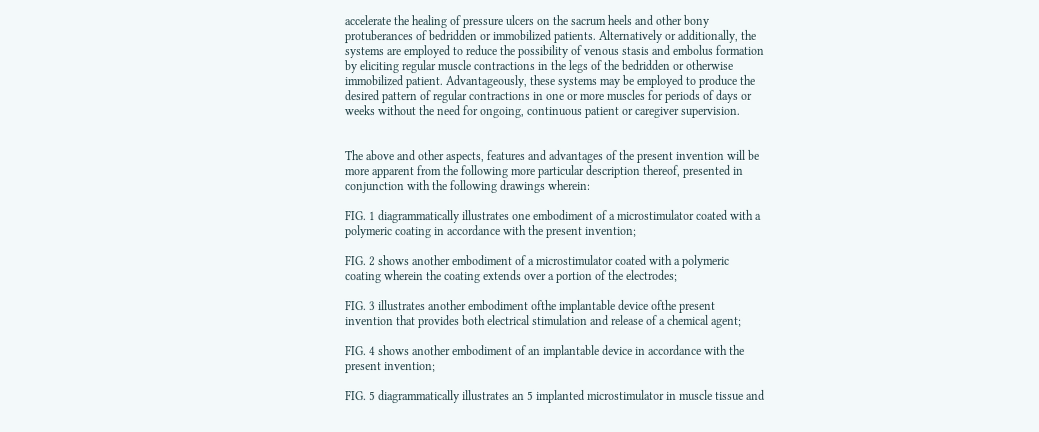accelerate the healing of pressure ulcers on the sacrum heels and other bony protuberances of bedridden or immobilized patients. Alternatively or additionally, the systems are employed to reduce the possibility of venous stasis and embolus formation by eliciting regular muscle contractions in the legs of the bedridden or otherwise immobilized patient. Advantageously, these systems may be employed to produce the desired pattern of regular contractions in one or more muscles for periods of days or weeks without the need for ongoing, continuous patient or caregiver supervision.


The above and other aspects, features and advantages of the present invention will be more apparent from the following more particular description thereof, presented in conjunction with the following drawings wherein:

FIG. 1 diagrammatically illustrates one embodiment of a microstimulator coated with a polymeric coating in accordance with the present invention;

FIG. 2 shows another embodiment of a microstimulator coated with a polymeric coating wherein the coating extends over a portion of the electrodes;

FIG. 3 illustrates another embodiment ofthe implantable device ofthe present invention that provides both electrical stimulation and release of a chemical agent;

FIG. 4 shows another embodiment of an implantable device in accordance with the present invention;

FIG. 5 diagrammatically illustrates an 5 implanted microstimulator in muscle tissue and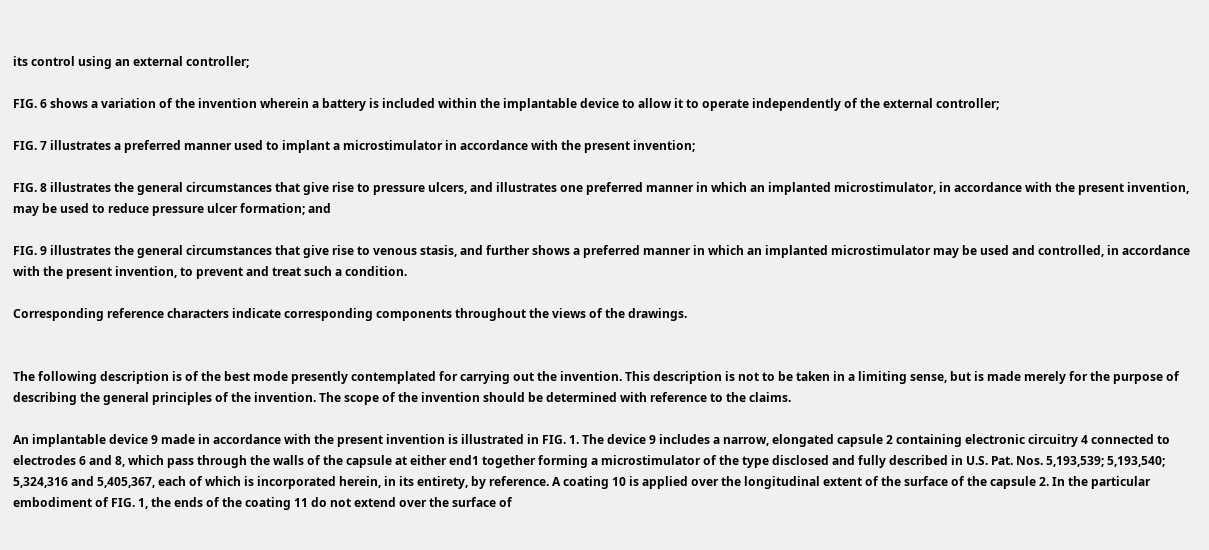its control using an external controller;

FIG. 6 shows a variation of the invention wherein a battery is included within the implantable device to allow it to operate independently of the external controller;

FIG. 7 illustrates a preferred manner used to implant a microstimulator in accordance with the present invention;

FIG. 8 illustrates the general circumstances that give rise to pressure ulcers, and illustrates one preferred manner in which an implanted microstimulator, in accordance with the present invention, may be used to reduce pressure ulcer formation; and

FIG. 9 illustrates the general circumstances that give rise to venous stasis, and further shows a preferred manner in which an implanted microstimulator may be used and controlled, in accordance with the present invention, to prevent and treat such a condition.

Corresponding reference characters indicate corresponding components throughout the views of the drawings.


The following description is of the best mode presently contemplated for carrying out the invention. This description is not to be taken in a limiting sense, but is made merely for the purpose of describing the general principles of the invention. The scope of the invention should be determined with reference to the claims.

An implantable device 9 made in accordance with the present invention is illustrated in FIG. 1. The device 9 includes a narrow, elongated capsule 2 containing electronic circuitry 4 connected to electrodes 6 and 8, which pass through the walls of the capsule at either end1 together forming a microstimulator of the type disclosed and fully described in U.S. Pat. Nos. 5,193,539; 5,193,540; 5,324,316 and 5,405,367, each of which is incorporated herein, in its entirety, by reference. A coating 10 is applied over the longitudinal extent of the surface of the capsule 2. In the particular embodiment of FIG. 1, the ends of the coating 11 do not extend over the surface of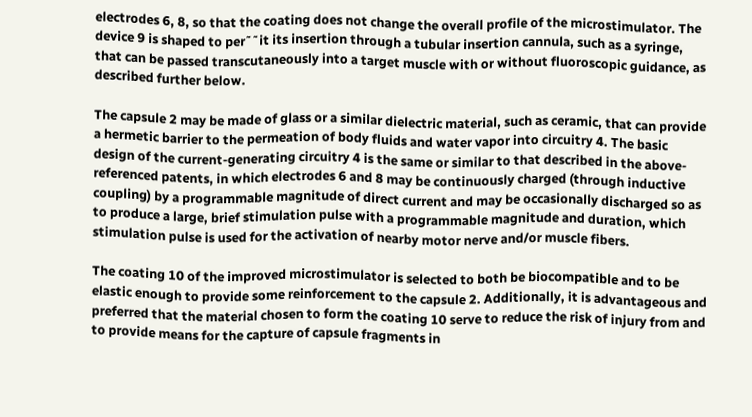electrodes 6, 8, so that the coating does not change the overall profile of the microstimulator. The device 9 is shaped to per˜˜it its insertion through a tubular insertion cannula, such as a syringe, that can be passed transcutaneously into a target muscle with or without fluoroscopic guidance, as described further below.

The capsule 2 may be made of glass or a similar dielectric material, such as ceramic, that can provide a hermetic barrier to the permeation of body fluids and water vapor into circuitry 4. The basic design of the current-generating circuitry 4 is the same or similar to that described in the above-referenced patents, in which electrodes 6 and 8 may be continuously charged (through inductive coupling) by a programmable magnitude of direct current and may be occasionally discharged so as to produce a large, brief stimulation pulse with a programmable magnitude and duration, which stimulation pulse is used for the activation of nearby motor nerve and/or muscle fibers.

The coating 10 of the improved microstimulator is selected to both be biocompatible and to be elastic enough to provide some reinforcement to the capsule 2. Additionally, it is advantageous and preferred that the material chosen to form the coating 10 serve to reduce the risk of injury from and to provide means for the capture of capsule fragments in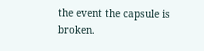the event the capsule is broken.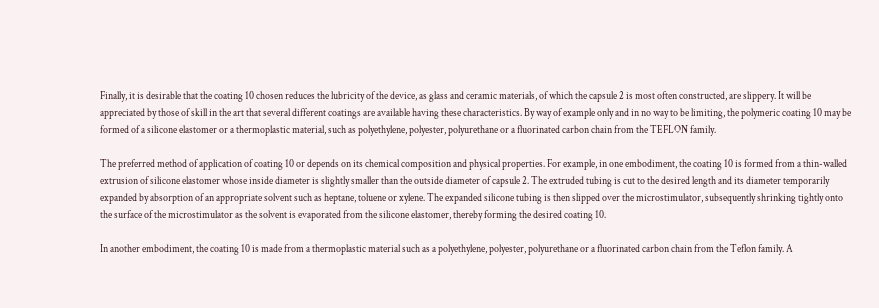Finally, it is desirable that the coating 10 chosen reduces the lubricity of the device, as glass and ceramic materials, of which the capsule 2 is most often constructed, are slippery. It will be appreciated by those of skill in the art that several different coatings are available having these characteristics. By way of example only and in no way to be limiting, the polymeric coating 10 may be formed of a silicone elastomer or a thermoplastic material, such as polyethylene, polyester, polyurethane or a fluorinated carbon chain from the TEFLON family.

The preferred method of application of coating 10 or depends on its chemical composition and physical properties. For example, in one embodiment, the coating 10 is formed from a thin-walled extrusion of silicone elastomer whose inside diameter is slightly smaller than the outside diameter of capsule 2. The extruded tubing is cut to the desired length and its diameter temporarily expanded by absorption of an appropriate solvent such as heptane, toluene or xylene. The expanded silicone tubing is then slipped over the microstimulator, subsequently shrinking tightly onto the surface of the microstimulator as the solvent is evaporated from the silicone elastomer, thereby forming the desired coating 10.

In another embodiment, the coating 10 is made from a thermoplastic material such as a polyethylene, polyester, polyurethane or a fluorinated carbon chain from the Teflon family. A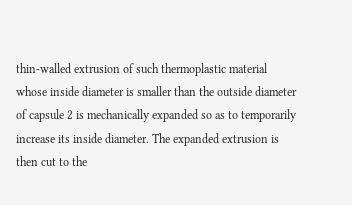thin-walled extrusion of such thermoplastic material whose inside diameter is smaller than the outside diameter of capsule 2 is mechanically expanded so as to temporarily increase its inside diameter. The expanded extrusion is then cut to the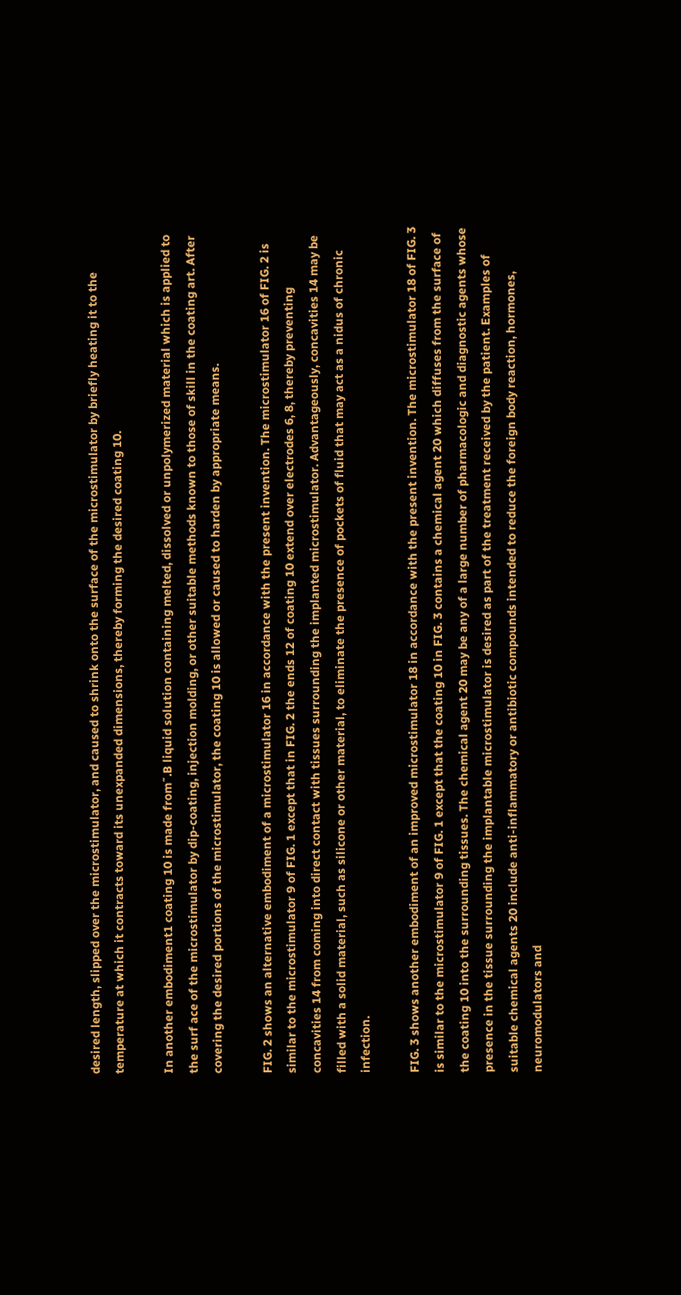desired length, slipped over the microstimulator, and caused to shrink onto the surface of the microstimulator by briefly heating it to the temperature at which it contracts toward its unexpanded dimensions, thereby forming the desired coating 10.

In another embodiment1 coating 10 is made from˜.B liquid solution containing melted, dissolved or unpolymerized material which is applied to the surf ace of the microstimulator by dip-coating, injection molding, or other suitable methods known to those of skill in the coating art. After covering the desired portions of the microstimulator, the coating 10 is allowed or caused to harden by appropriate means.

FIG. 2 shows an alternative embodiment of a microstimulator 16 in accordance with the present invention. The microstimulator 16 of FIG. 2 is similar to the microstimulator 9 of FIG. 1 except that in FIG. 2 the ends 12 of coating 10 extend over electrodes 6, 8, thereby preventing concavities 14 from coming into direct contact with tissues surrounding the implanted microstimulator. Advantageously, concavities 14 may be filled with a solid material, such as silicone or other material, to eliminate the presence of pockets of fluid that may act as a nidus of chronic infection.

FIG. 3 shows another embodiment of an improved microstimulator 18 in accordance with the present invention. The microstimulator 18 of FIG. 3 is similar to the microstimulator 9 of FIG. 1 except that the coating 10 in FIG. 3 contains a chemical agent 20 which diffuses from the surface of the coating 10 into the surrounding tissues. The chemical agent 20 may be any of a large number of pharmacologic and diagnostic agents whose presence in the tissue surrounding the implantable microstimulator is desired as part of the treatment received by the patient. Examples of suitable chemical agents 20 include anti-inflammatory or antibiotic compounds intended to reduce the foreign body reaction, hormones, neuromodulators and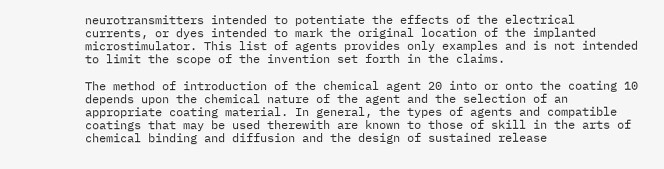neurotransmitters intended to potentiate the effects of the electrical currents, or dyes intended to mark the original location of the implanted microstimulator. This list of agents provides only examples and is not intended to limit the scope of the invention set forth in the claims.

The method of introduction of the chemical agent 20 into or onto the coating 10 depends upon the chemical nature of the agent and the selection of an appropriate coating material. In general, the types of agents and compatible coatings that may be used therewith are known to those of skill in the arts of chemical binding and diffusion and the design of sustained release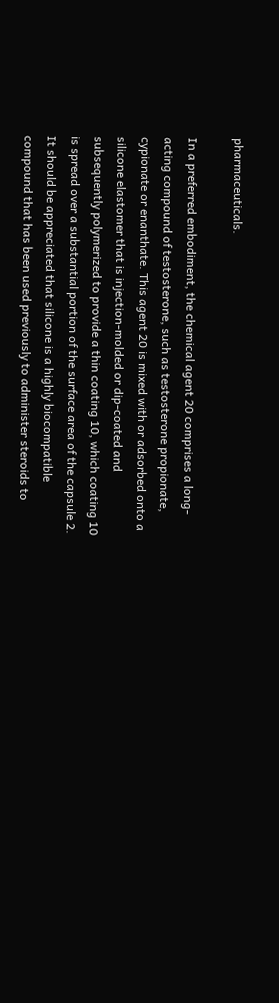pharmaceuticals.

In a preferred embodiment, the chemical agent 20 comprises a long-acting compound of testosterone, such as testosterone propionate, cypionate or enanthate. This agent 20 is mixed with or adsorbed onto a silicone elastomer that is injection-molded or dip-coated and subsequently polymerized to provide a thin coating 10, which coating 10 is spread over a substantial portion of the surface area of the capsule 2. It should be appreciated that silicone is a highly biocompatible compound that has been used previously to administer steroids to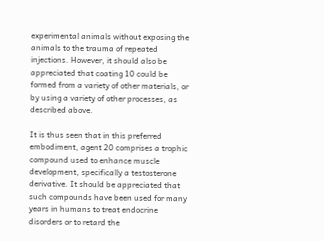experimental animals without exposing the animals to the trauma of repeated injections. However, it should also be appreciated that coating 10 could be formed from a variety of other materials, or by using a variety of other processes, as described above.

It is thus seen that in this preferred embodiment, agent 20 comprises a trophic compound used to enhance muscle development, specifically a testosterone derivative. It should be appreciated that such compounds have been used for many years in humans to treat endocrine disorders or to retard the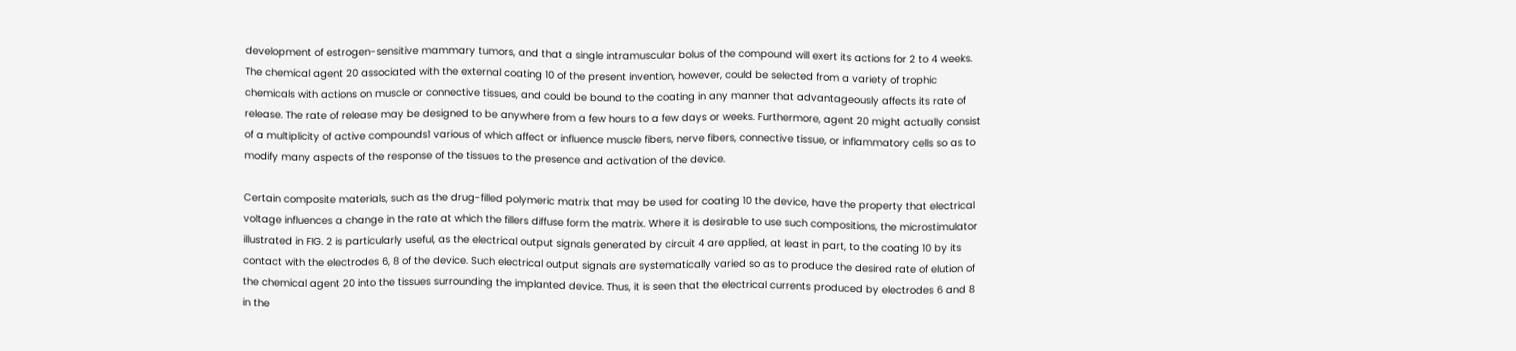development of estrogen-sensitive mammary tumors, and that a single intramuscular bolus of the compound will exert its actions for 2 to 4 weeks. The chemical agent 20 associated with the external coating 10 of the present invention, however, could be selected from a variety of trophic chemicals with actions on muscle or connective tissues, and could be bound to the coating in any manner that advantageously affects its rate of release. The rate of release may be designed to be anywhere from a few hours to a few days or weeks. Furthermore, agent 20 might actually consist of a multiplicity of active compounds1 various of which affect or influence muscle fibers, nerve fibers, connective tissue, or inflammatory cells so as to modify many aspects of the response of the tissues to the presence and activation of the device.

Certain composite materials, such as the drug-filled polymeric matrix that may be used for coating 10 the device, have the property that electrical voltage influences a change in the rate at which the fillers diffuse form the matrix. Where it is desirable to use such compositions, the microstimulator illustrated in FIG. 2 is particularly useful, as the electrical output signals generated by circuit 4 are applied, at least in part, to the coating 10 by its contact with the electrodes 6, 8 of the device. Such electrical output signals are systematically varied so as to produce the desired rate of elution of the chemical agent 20 into the tissues surrounding the implanted device. Thus, it is seen that the electrical currents produced by electrodes 6 and 8 in the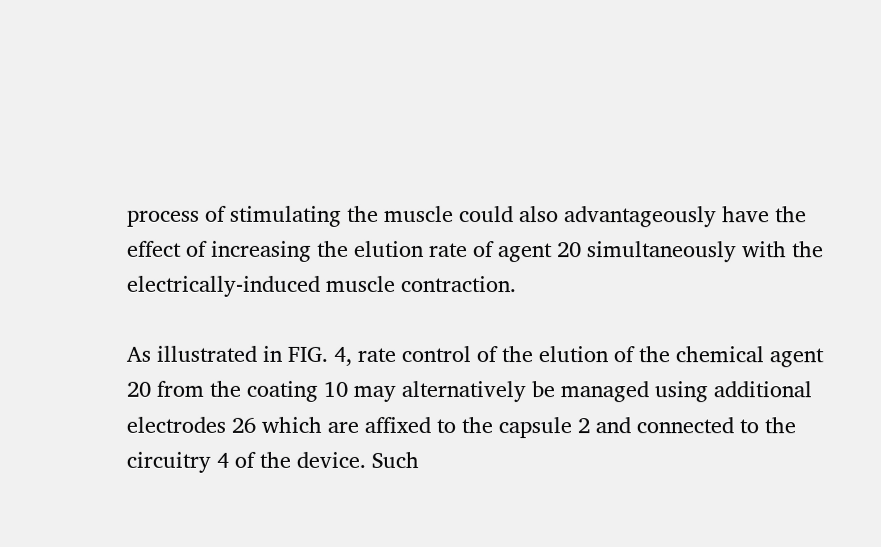process of stimulating the muscle could also advantageously have the effect of increasing the elution rate of agent 20 simultaneously with the electrically-induced muscle contraction.

As illustrated in FIG. 4, rate control of the elution of the chemical agent 20 from the coating 10 may alternatively be managed using additional electrodes 26 which are affixed to the capsule 2 and connected to the circuitry 4 of the device. Such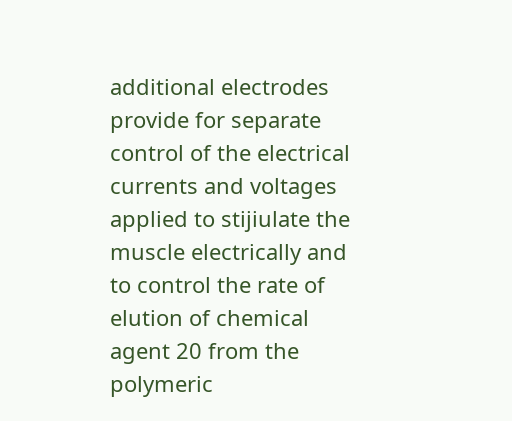additional electrodes provide for separate control of the electrical currents and voltages applied to stijiulate the muscle electrically and to control the rate of elution of chemical agent 20 from the polymeric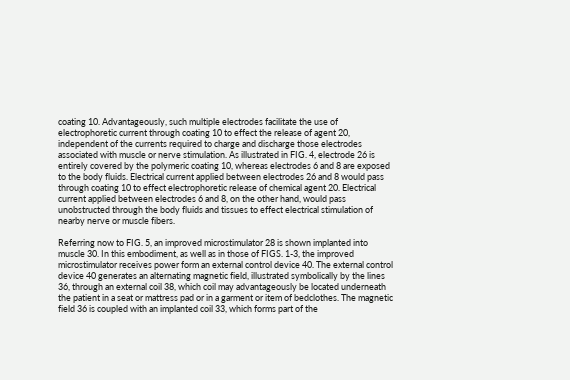coating 10. Advantageously, such multiple electrodes facilitate the use of electrophoretic current through coating 10 to effect the release of agent 20, independent of the currents required to charge and discharge those electrodes associated with muscle or nerve stimulation. As illustrated in FIG. 4, electrode 26 is entirely covered by the polymeric coating 10, whereas electrodes 6 and 8 are exposed to the body fluids. Electrical current applied between electrodes 26 and 8 would pass through coating 10 to effect electrophoretic release of chemical agent 20. Electrical current applied between electrodes 6 and 8, on the other hand, would pass unobstructed through the body fluids and tissues to effect electrical stimulation of nearby nerve or muscle fibers.

Referring now to FIG. 5, an improved microstimulator 28 is shown implanted into muscle 30. In this embodiment, as well as in those of FIGS. 1-3, the improved microstimulator receives power form an external control device 40. The external control device 40 generates an alternating magnetic field, illustrated symbolically by the lines 36, through an external coil 38, which coil may advantageously be located underneath the patient in a seat or mattress pad or in a garment or item of bedclothes. The magnetic field 36 is coupled with an implanted coil 33, which forms part of the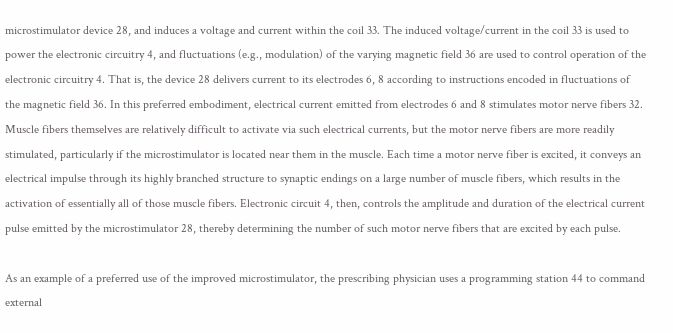microstimulator device 28, and induces a voltage and current within the coil 33. The induced voltage/current in the coil 33 is used to power the electronic circuitry 4, and fluctuations (e.g., modulation) of the varying magnetic field 36 are used to control operation of the electronic circuitry 4. That is, the device 28 delivers current to its electrodes 6, 8 according to instructions encoded in fluctuations of the magnetic field 36. In this preferred embodiment, electrical current emitted from electrodes 6 and 8 stimulates motor nerve fibers 32. Muscle fibers themselves are relatively difficult to activate via such electrical currents, but the motor nerve fibers are more readily stimulated, particularly if the microstimulator is located near them in the muscle. Each time a motor nerve fiber is excited, it conveys an electrical impulse through its highly branched structure to synaptic endings on a large number of muscle fibers, which results in the activation of essentially all of those muscle fibers. Electronic circuit 4, then, controls the amplitude and duration of the electrical current pulse emitted by the microstimulator 28, thereby determining the number of such motor nerve fibers that are excited by each pulse.

As an example of a preferred use of the improved microstimulator, the prescribing physician uses a programming station 44 to command external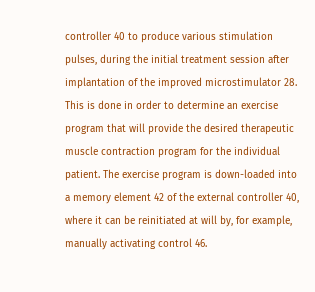controller 40 to produce various stimulation pulses, during the initial treatment session after implantation of the improved microstimulator 28. This is done in order to determine an exercise program that will provide the desired therapeutic muscle contraction program for the individual patient. The exercise program is down-loaded into a memory element 42 of the external controller 40, where it can be reinitiated at will by, for example, manually activating control 46.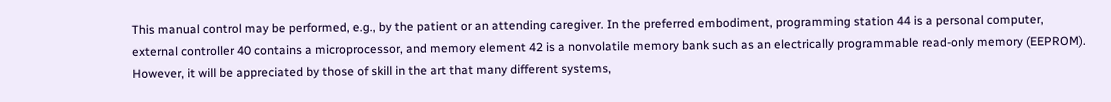This manual control may be performed, e.g., by the patient or an attending caregiver. In the preferred embodiment, programming station 44 is a personal computer, external controller 40 contains a microprocessor, and memory element 42 is a nonvolatile memory bank such as an electrically programmable read-only memory (EEPROM). However, it will be appreciated by those of skill in the art that many different systems,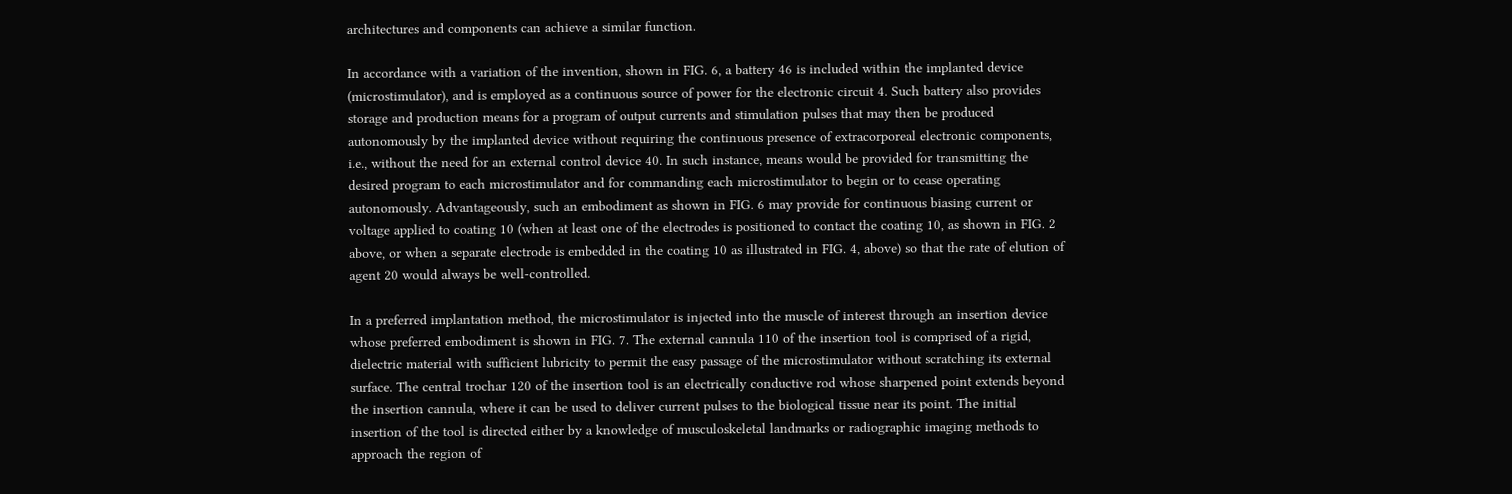architectures and components can achieve a similar function.

In accordance with a variation of the invention, shown in FIG. 6, a battery 46 is included within the implanted device (microstimulator), and is employed as a continuous source of power for the electronic circuit 4. Such battery also provides storage and production means for a program of output currents and stimulation pulses that may then be produced autonomously by the implanted device without requiring the continuous presence of extracorporeal electronic components, i.e., without the need for an external control device 40. In such instance, means would be provided for transmitting the desired program to each microstimulator and for commanding each microstimulator to begin or to cease operating autonomously. Advantageously, such an embodiment as shown in FIG. 6 may provide for continuous biasing current or voltage applied to coating 10 (when at least one of the electrodes is positioned to contact the coating 10, as shown in FIG. 2 above, or when a separate electrode is embedded in the coating 10 as illustrated in FIG. 4, above) so that the rate of elution of agent 20 would always be well-controlled.

In a preferred implantation method, the microstimulator is injected into the muscle of interest through an insertion device whose preferred embodiment is shown in FIG. 7. The external cannula 110 of the insertion tool is comprised of a rigid, dielectric material with sufficient lubricity to permit the easy passage of the microstimulator without scratching its external surface. The central trochar 120 of the insertion tool is an electrically conductive rod whose sharpened point extends beyond the insertion cannula, where it can be used to deliver current pulses to the biological tissue near its point. The initial insertion of the tool is directed either by a knowledge of musculoskeletal landmarks or radiographic imaging methods to approach the region of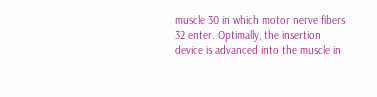muscle 30 in which motor nerve fibers 32 enter. Optimally, the insertion device is advanced into the muscle in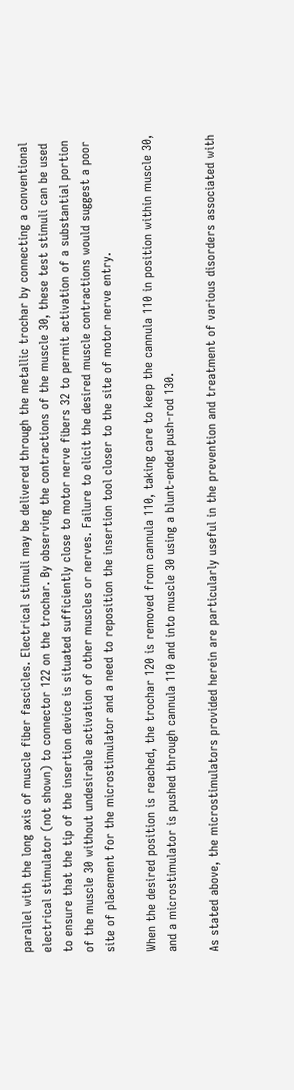parallel with the long axis of muscle fiber fascicles. Electrical stimuli may be delivered through the metallic trochar by connecting a conventional electrical stimulator (not shown) to connector 122 on the trochar. By observing the contractions of the muscle 30, these test stimuli can be used to ensure that the tip of the insertion device is situated sufficiently close to motor nerve fibers 32 to permit activation of a substantial portion of the muscle 30 without undesirable activation of other muscles or nerves. Failure to elicit the desired muscle contractions would suggest a poor site of placement for the microstimulator and a need to reposition the insertion tool closer to the site of motor nerve entry.

When the desired position is reached, the trochar 120 is removed from cannula 110, taking care to keep the cannula 110 in position within muscle 30, and a microstimulator is pushed through cannula 110 and into muscle 30 using a blunt-ended push-rod 130.

As stated above, the microstimulators provided herein are particularly useful in the prevention and treatment of various disorders associated with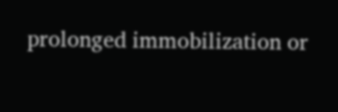prolonged immobilization or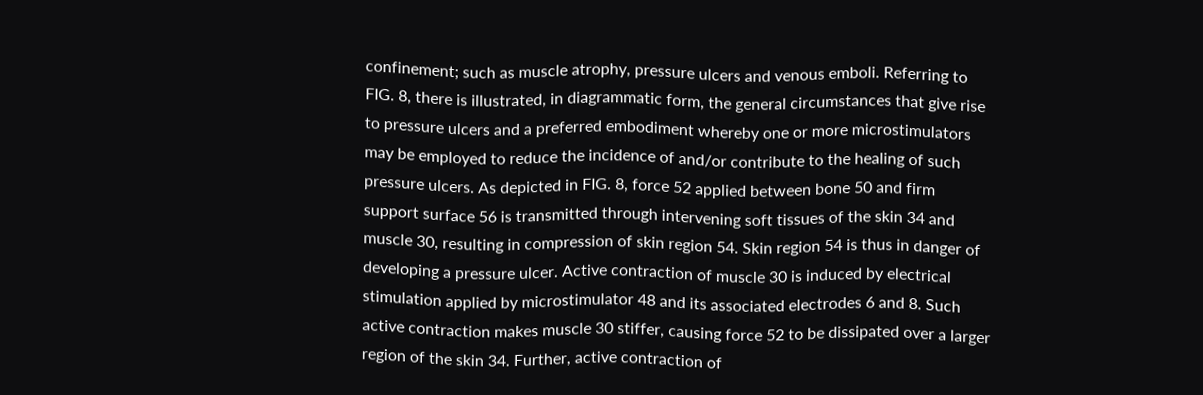confinement; such as muscle atrophy, pressure ulcers and venous emboli. Referring to FIG. 8, there is illustrated, in diagrammatic form, the general circumstances that give rise to pressure ulcers and a preferred embodiment whereby one or more microstimulators may be employed to reduce the incidence of and/or contribute to the healing of such pressure ulcers. As depicted in FIG. 8, force 52 applied between bone 50 and firm support surface 56 is transmitted through intervening soft tissues of the skin 34 and muscle 30, resulting in compression of skin region 54. Skin region 54 is thus in danger of developing a pressure ulcer. Active contraction of muscle 30 is induced by electrical stimulation applied by microstimulator 48 and its associated electrodes 6 and 8. Such active contraction makes muscle 30 stiffer, causing force 52 to be dissipated over a larger region of the skin 34. Further, active contraction of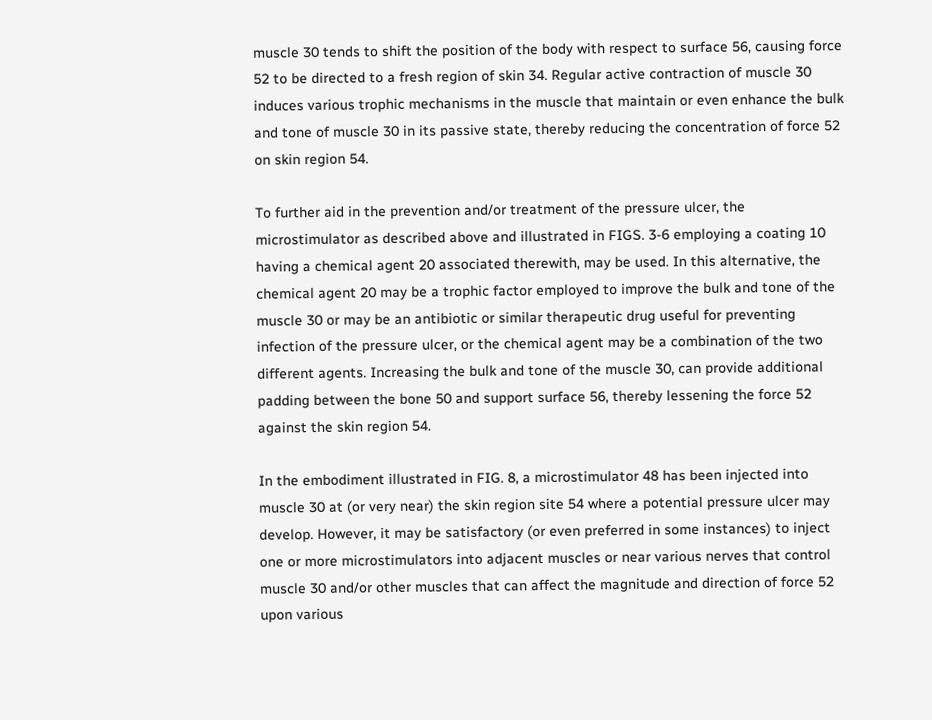muscle 30 tends to shift the position of the body with respect to surface 56, causing force 52 to be directed to a fresh region of skin 34. Regular active contraction of muscle 30 induces various trophic mechanisms in the muscle that maintain or even enhance the bulk and tone of muscle 30 in its passive state, thereby reducing the concentration of force 52 on skin region 54.

To further aid in the prevention and/or treatment of the pressure ulcer, the microstimulator as described above and illustrated in FIGS. 3-6 employing a coating 10 having a chemical agent 20 associated therewith, may be used. In this alternative, the chemical agent 20 may be a trophic factor employed to improve the bulk and tone of the muscle 30 or may be an antibiotic or similar therapeutic drug useful for preventing infection of the pressure ulcer, or the chemical agent may be a combination of the two different agents. Increasing the bulk and tone of the muscle 30, can provide additional padding between the bone 50 and support surface 56, thereby lessening the force 52 against the skin region 54.

In the embodiment illustrated in FIG. 8, a microstimulator 48 has been injected into muscle 30 at (or very near) the skin region site 54 where a potential pressure ulcer may develop. However, it may be satisfactory (or even preferred in some instances) to inject one or more microstimulators into adjacent muscles or near various nerves that control muscle 30 and/or other muscles that can affect the magnitude and direction of force 52 upon various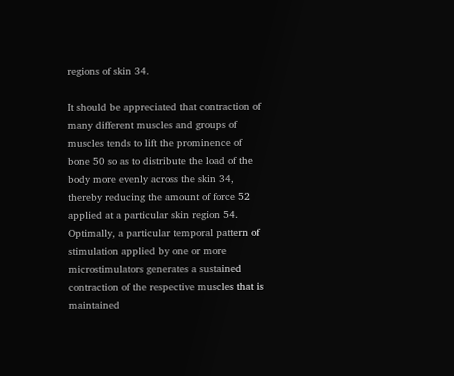regions of skin 34.

It should be appreciated that contraction of many different muscles and groups of muscles tends to lift the prominence of bone 50 so as to distribute the load of the body more evenly across the skin 34, thereby reducing the amount of force 52 applied at a particular skin region 54. Optimally, a particular temporal pattern of stimulation applied by one or more microstimulators generates a sustained contraction of the respective muscles that is maintained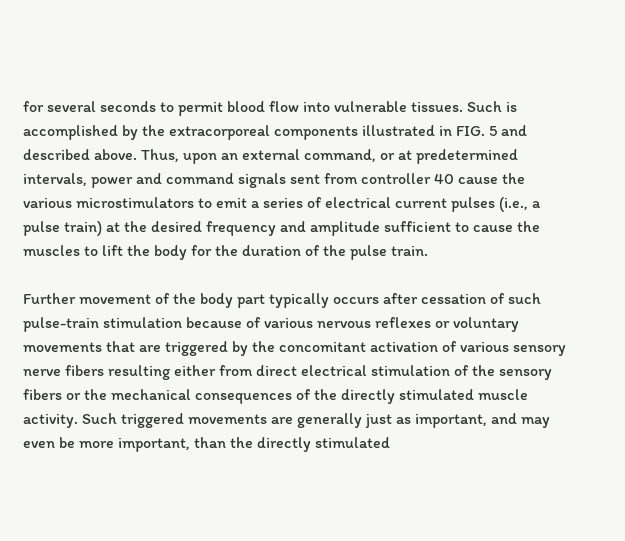for several seconds to permit blood flow into vulnerable tissues. Such is accomplished by the extracorporeal components illustrated in FIG. 5 and described above. Thus, upon an external command, or at predetermined intervals, power and command signals sent from controller 40 cause the various microstimulators to emit a series of electrical current pulses (i.e., a pulse train) at the desired frequency and amplitude sufficient to cause the muscles to lift the body for the duration of the pulse train.

Further movement of the body part typically occurs after cessation of such pulse-train stimulation because of various nervous reflexes or voluntary movements that are triggered by the concomitant activation of various sensory nerve fibers resulting either from direct electrical stimulation of the sensory fibers or the mechanical consequences of the directly stimulated muscle activity. Such triggered movements are generally just as important, and may even be more important, than the directly stimulated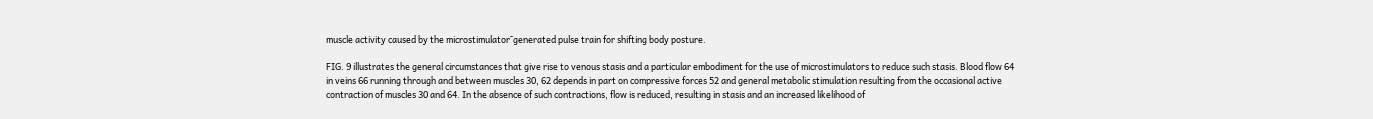muscle activity caused by the microstimulator˜generated pulse train for shifting body posture.

FIG. 9 illustrates the general circumstances that give rise to venous stasis and a particular embodiment for the use of microstimulators to reduce such stasis. Blood flow 64 in veins 66 running through and between muscles 30, 62 depends in part on compressive forces 52 and general metabolic stimulation resulting from the occasional active contraction of muscles 30 and 64. In the absence of such contractions, flow is reduced, resulting in stasis and an increased likelihood of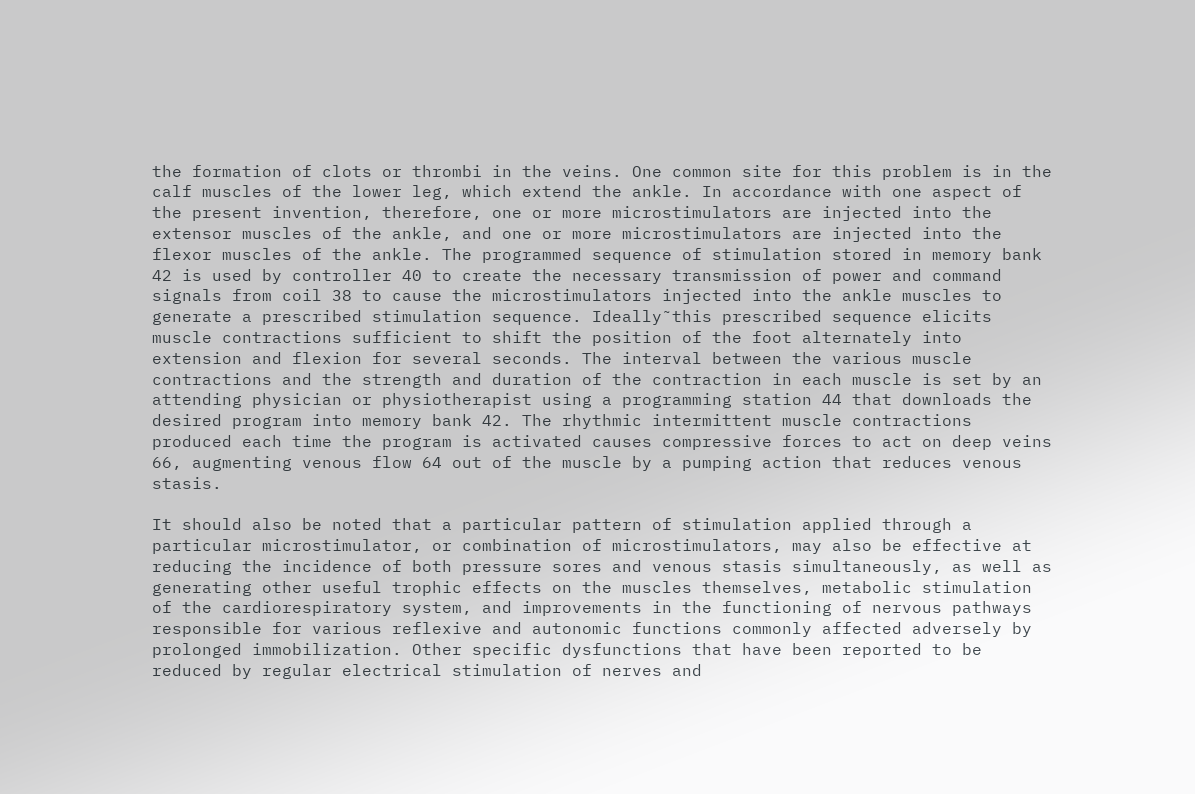the formation of clots or thrombi in the veins. One common site for this problem is in the calf muscles of the lower leg, which extend the ankle. In accordance with one aspect of the present invention, therefore, one or more microstimulators are injected into the extensor muscles of the ankle, and one or more microstimulators are injected into the flexor muscles of the ankle. The programmed sequence of stimulation stored in memory bank 42 is used by controller 40 to create the necessary transmission of power and command signals from coil 38 to cause the microstimulators injected into the ankle muscles to generate a prescribed stimulation sequence. Ideally˜this prescribed sequence elicits muscle contractions sufficient to shift the position of the foot alternately into extension and flexion for several seconds. The interval between the various muscle contractions and the strength and duration of the contraction in each muscle is set by an attending physician or physiotherapist using a programming station 44 that downloads the desired program into memory bank 42. The rhythmic intermittent muscle contractions produced each time the program is activated causes compressive forces to act on deep veins 66, augmenting venous flow 64 out of the muscle by a pumping action that reduces venous stasis.

It should also be noted that a particular pattern of stimulation applied through a particular microstimulator, or combination of microstimulators, may also be effective at reducing the incidence of both pressure sores and venous stasis simultaneously, as well as generating other useful trophic effects on the muscles themselves, metabolic stimulation of the cardiorespiratory system, and improvements in the functioning of nervous pathways responsible for various reflexive and autonomic functions commonly affected adversely by prolonged immobilization. Other specific dysfunctions that have been reported to be reduced by regular electrical stimulation of nerves and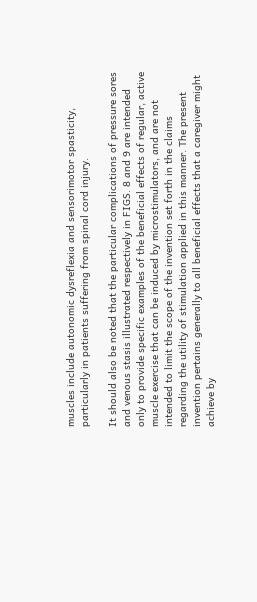muscles include autonomic dysreflexia and sensorimotor spasticity, particularly in patients suffering from spinal cord injury.

It should also be noted that the particular complications of pressure sores and venous stasis illustrated respectively in FIGS. 8 and 9 are intended only to provide specific examples of the beneficial effects of regular, active muscle exercise that can be induced by microstimulators, and are not intended to limit the scope of the invention set forth in the claims regarding the utility of stimulation applied in this manner. The present invention pertains generally to all beneficial effects that a caregiver might achieve by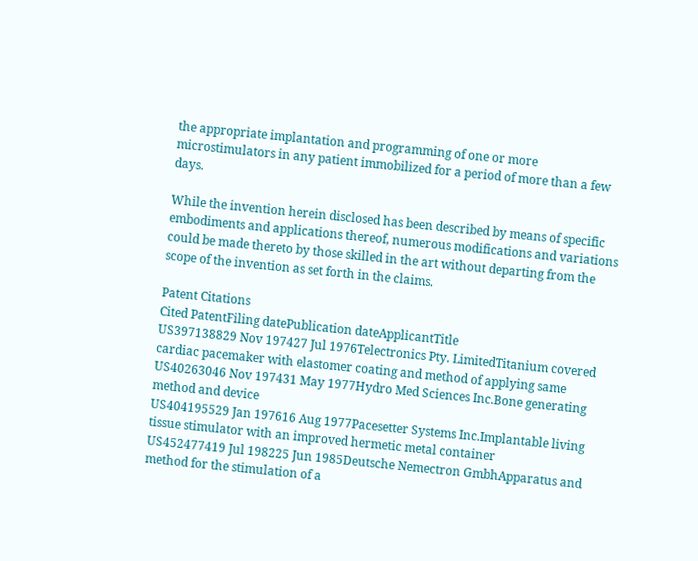the appropriate implantation and programming of one or more microstimulators in any patient immobilized for a period of more than a few days.

While the invention herein disclosed has been described by means of specific embodiments and applications thereof, numerous modifications and variations could be made thereto by those skilled in the art without departing from the scope of the invention as set forth in the claims.

Patent Citations
Cited PatentFiling datePublication dateApplicantTitle
US397138829 Nov 197427 Jul 1976Telectronics Pty. LimitedTitanium covered cardiac pacemaker with elastomer coating and method of applying same
US40263046 Nov 197431 May 1977Hydro Med Sciences Inc.Bone generating method and device
US404195529 Jan 197616 Aug 1977Pacesetter Systems Inc.Implantable living tissue stimulator with an improved hermetic metal container
US452477419 Jul 198225 Jun 1985Deutsche Nemectron GmbhApparatus and method for the stimulation of a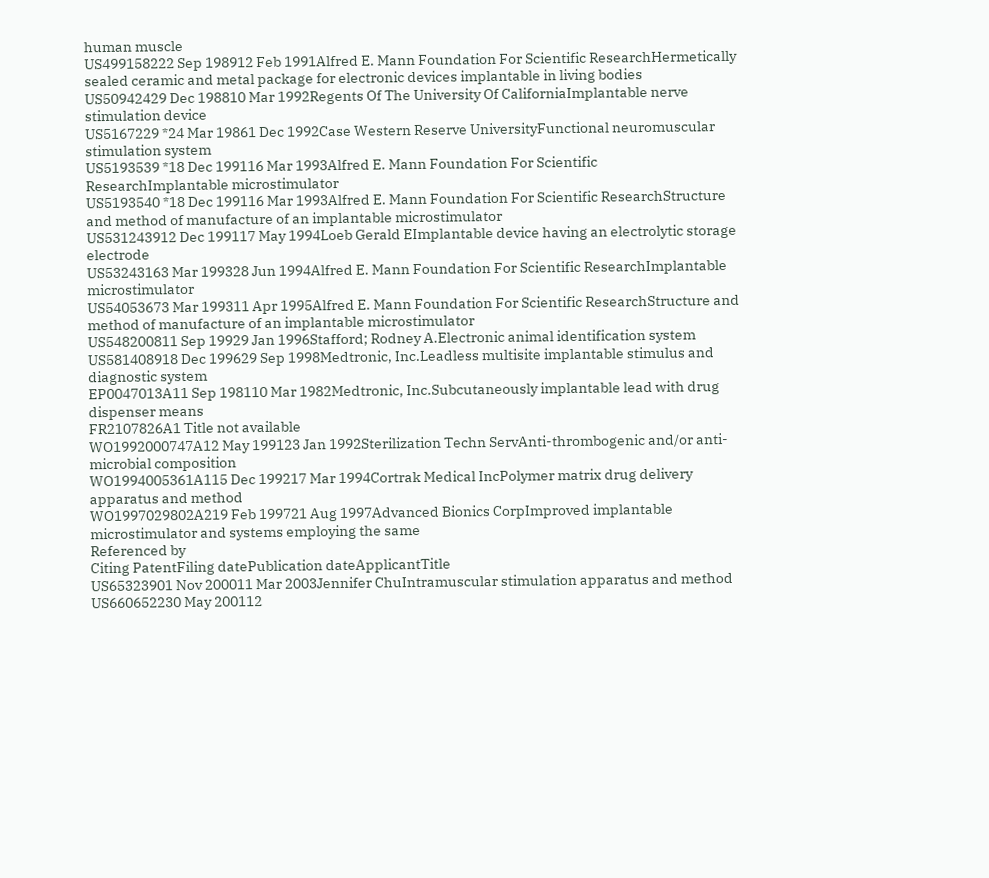human muscle
US499158222 Sep 198912 Feb 1991Alfred E. Mann Foundation For Scientific ResearchHermetically sealed ceramic and metal package for electronic devices implantable in living bodies
US50942429 Dec 198810 Mar 1992Regents Of The University Of CaliforniaImplantable nerve stimulation device
US5167229 *24 Mar 19861 Dec 1992Case Western Reserve UniversityFunctional neuromuscular stimulation system
US5193539 *18 Dec 199116 Mar 1993Alfred E. Mann Foundation For Scientific ResearchImplantable microstimulator
US5193540 *18 Dec 199116 Mar 1993Alfred E. Mann Foundation For Scientific ResearchStructure and method of manufacture of an implantable microstimulator
US531243912 Dec 199117 May 1994Loeb Gerald EImplantable device having an electrolytic storage electrode
US53243163 Mar 199328 Jun 1994Alfred E. Mann Foundation For Scientific ResearchImplantable microstimulator
US54053673 Mar 199311 Apr 1995Alfred E. Mann Foundation For Scientific ResearchStructure and method of manufacture of an implantable microstimulator
US548200811 Sep 19929 Jan 1996Stafford; Rodney A.Electronic animal identification system
US581408918 Dec 199629 Sep 1998Medtronic, Inc.Leadless multisite implantable stimulus and diagnostic system
EP0047013A11 Sep 198110 Mar 1982Medtronic, Inc.Subcutaneously implantable lead with drug dispenser means
FR2107826A1 Title not available
WO1992000747A12 May 199123 Jan 1992Sterilization Techn ServAnti-thrombogenic and/or anti-microbial composition
WO1994005361A115 Dec 199217 Mar 1994Cortrak Medical IncPolymer matrix drug delivery apparatus and method
WO1997029802A219 Feb 199721 Aug 1997Advanced Bionics CorpImproved implantable microstimulator and systems employing the same
Referenced by
Citing PatentFiling datePublication dateApplicantTitle
US65323901 Nov 200011 Mar 2003Jennifer ChuIntramuscular stimulation apparatus and method
US660652230 May 200112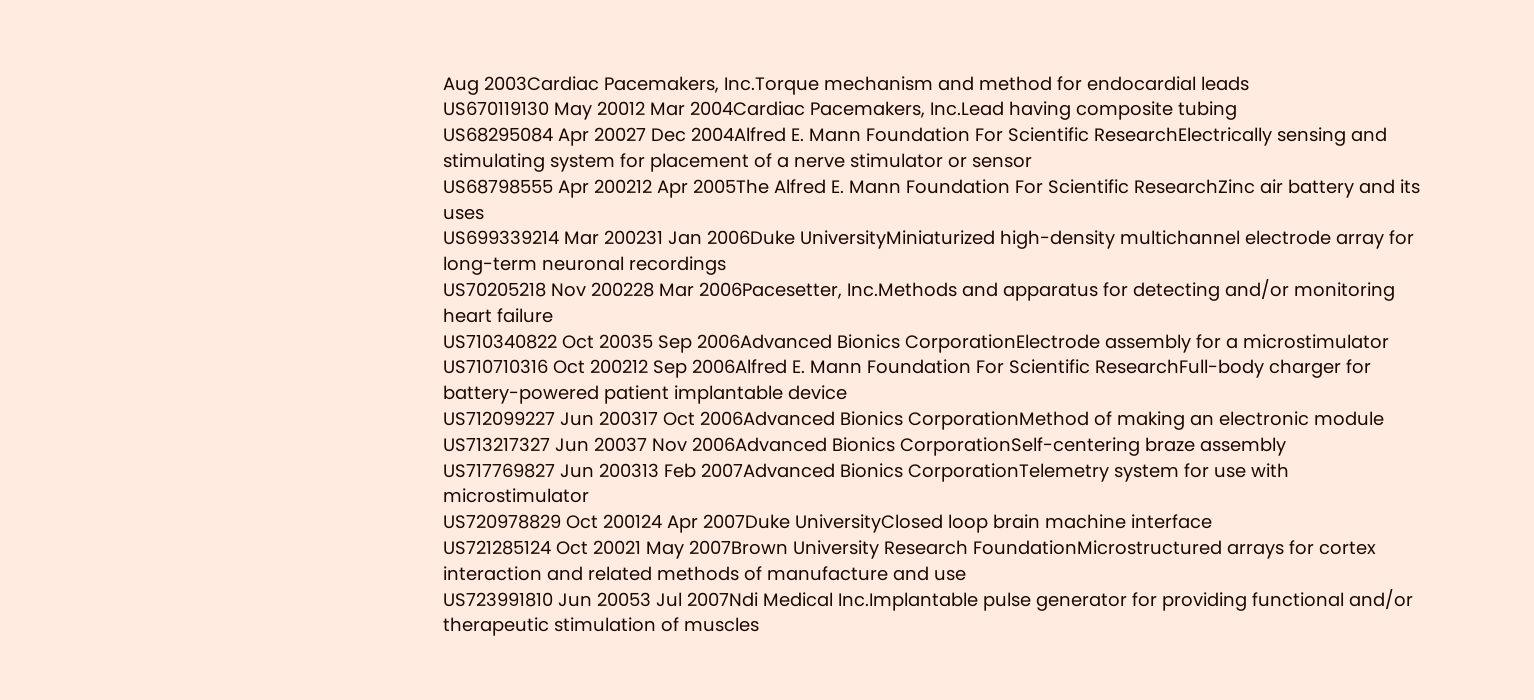Aug 2003Cardiac Pacemakers, Inc.Torque mechanism and method for endocardial leads
US670119130 May 20012 Mar 2004Cardiac Pacemakers, Inc.Lead having composite tubing
US68295084 Apr 20027 Dec 2004Alfred E. Mann Foundation For Scientific ResearchElectrically sensing and stimulating system for placement of a nerve stimulator or sensor
US68798555 Apr 200212 Apr 2005The Alfred E. Mann Foundation For Scientific ResearchZinc air battery and its uses
US699339214 Mar 200231 Jan 2006Duke UniversityMiniaturized high-density multichannel electrode array for long-term neuronal recordings
US70205218 Nov 200228 Mar 2006Pacesetter, Inc.Methods and apparatus for detecting and/or monitoring heart failure
US710340822 Oct 20035 Sep 2006Advanced Bionics CorporationElectrode assembly for a microstimulator
US710710316 Oct 200212 Sep 2006Alfred E. Mann Foundation For Scientific ResearchFull-body charger for battery-powered patient implantable device
US712099227 Jun 200317 Oct 2006Advanced Bionics CorporationMethod of making an electronic module
US713217327 Jun 20037 Nov 2006Advanced Bionics CorporationSelf-centering braze assembly
US717769827 Jun 200313 Feb 2007Advanced Bionics CorporationTelemetry system for use with microstimulator
US720978829 Oct 200124 Apr 2007Duke UniversityClosed loop brain machine interface
US721285124 Oct 20021 May 2007Brown University Research FoundationMicrostructured arrays for cortex interaction and related methods of manufacture and use
US723991810 Jun 20053 Jul 2007Ndi Medical Inc.Implantable pulse generator for providing functional and/or therapeutic stimulation of muscles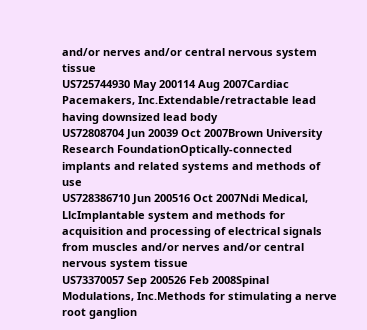and/or nerves and/or central nervous system tissue
US725744930 May 200114 Aug 2007Cardiac Pacemakers, Inc.Extendable/retractable lead having downsized lead body
US72808704 Jun 20039 Oct 2007Brown University Research FoundationOptically-connected implants and related systems and methods of use
US728386710 Jun 200516 Oct 2007Ndi Medical, LlcImplantable system and methods for acquisition and processing of electrical signals from muscles and/or nerves and/or central nervous system tissue
US73370057 Sep 200526 Feb 2008Spinal Modulations, Inc.Methods for stimulating a nerve root ganglion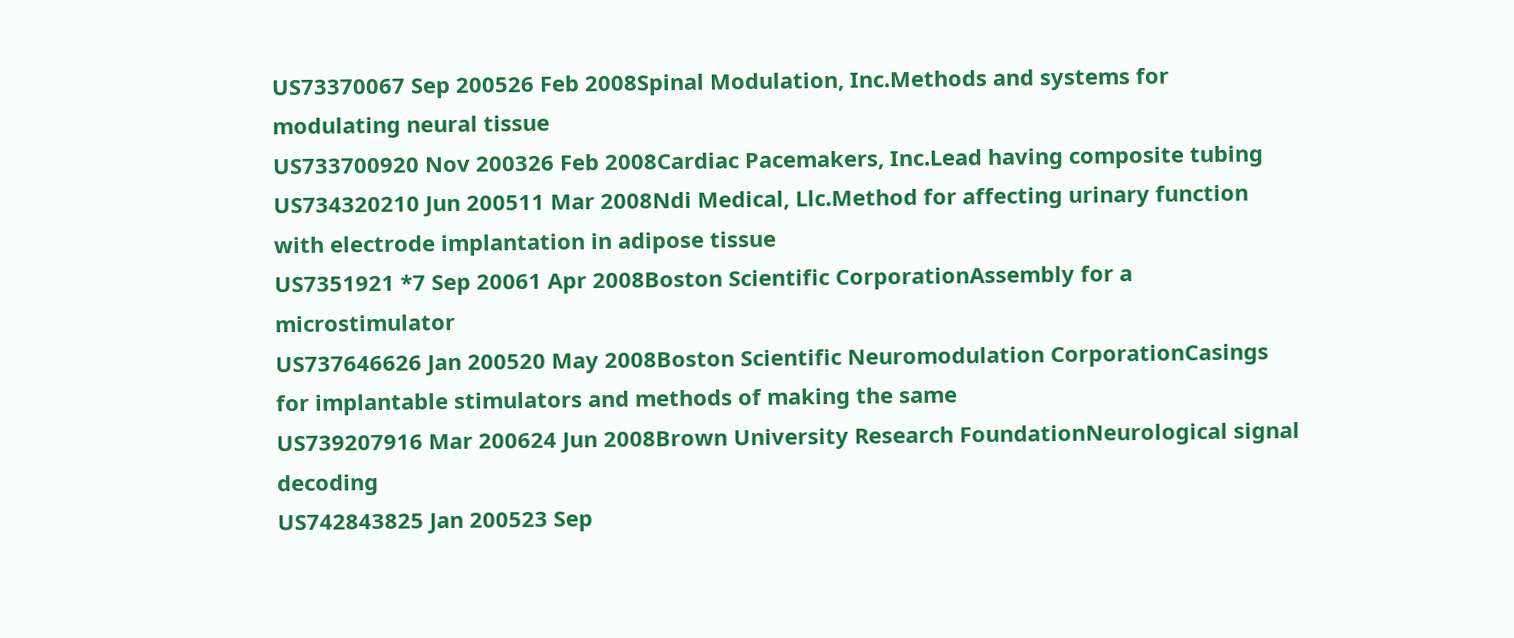US73370067 Sep 200526 Feb 2008Spinal Modulation, Inc.Methods and systems for modulating neural tissue
US733700920 Nov 200326 Feb 2008Cardiac Pacemakers, Inc.Lead having composite tubing
US734320210 Jun 200511 Mar 2008Ndi Medical, Llc.Method for affecting urinary function with electrode implantation in adipose tissue
US7351921 *7 Sep 20061 Apr 2008Boston Scientific CorporationAssembly for a microstimulator
US737646626 Jan 200520 May 2008Boston Scientific Neuromodulation CorporationCasings for implantable stimulators and methods of making the same
US739207916 Mar 200624 Jun 2008Brown University Research FoundationNeurological signal decoding
US742843825 Jan 200523 Sep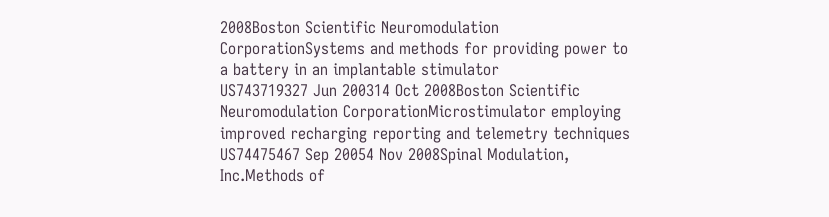2008Boston Scientific Neuromodulation CorporationSystems and methods for providing power to a battery in an implantable stimulator
US743719327 Jun 200314 Oct 2008Boston Scientific Neuromodulation CorporationMicrostimulator employing improved recharging reporting and telemetry techniques
US74475467 Sep 20054 Nov 2008Spinal Modulation, Inc.Methods of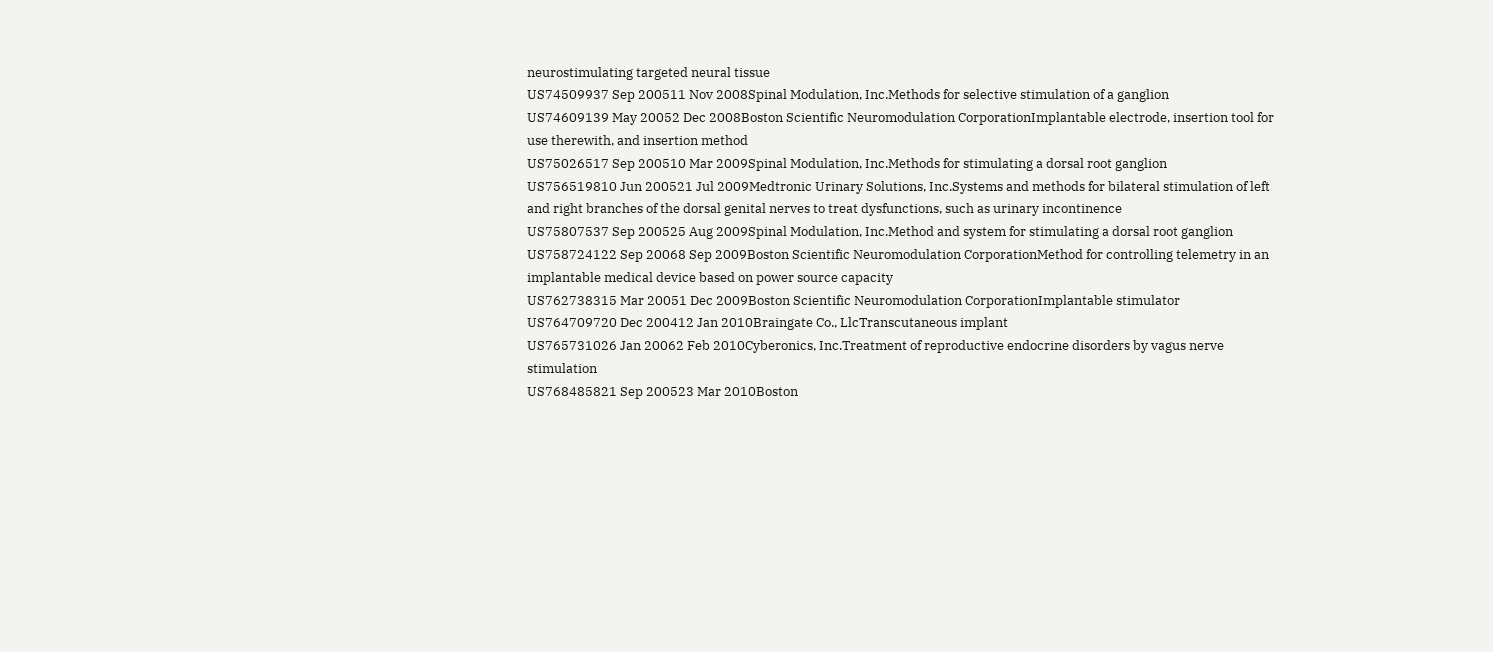neurostimulating targeted neural tissue
US74509937 Sep 200511 Nov 2008Spinal Modulation, Inc.Methods for selective stimulation of a ganglion
US74609139 May 20052 Dec 2008Boston Scientific Neuromodulation CorporationImplantable electrode, insertion tool for use therewith, and insertion method
US75026517 Sep 200510 Mar 2009Spinal Modulation, Inc.Methods for stimulating a dorsal root ganglion
US756519810 Jun 200521 Jul 2009Medtronic Urinary Solutions, Inc.Systems and methods for bilateral stimulation of left and right branches of the dorsal genital nerves to treat dysfunctions, such as urinary incontinence
US75807537 Sep 200525 Aug 2009Spinal Modulation, Inc.Method and system for stimulating a dorsal root ganglion
US758724122 Sep 20068 Sep 2009Boston Scientific Neuromodulation CorporationMethod for controlling telemetry in an implantable medical device based on power source capacity
US762738315 Mar 20051 Dec 2009Boston Scientific Neuromodulation CorporationImplantable stimulator
US764709720 Dec 200412 Jan 2010Braingate Co., LlcTranscutaneous implant
US765731026 Jan 20062 Feb 2010Cyberonics, Inc.Treatment of reproductive endocrine disorders by vagus nerve stimulation
US768485821 Sep 200523 Mar 2010Boston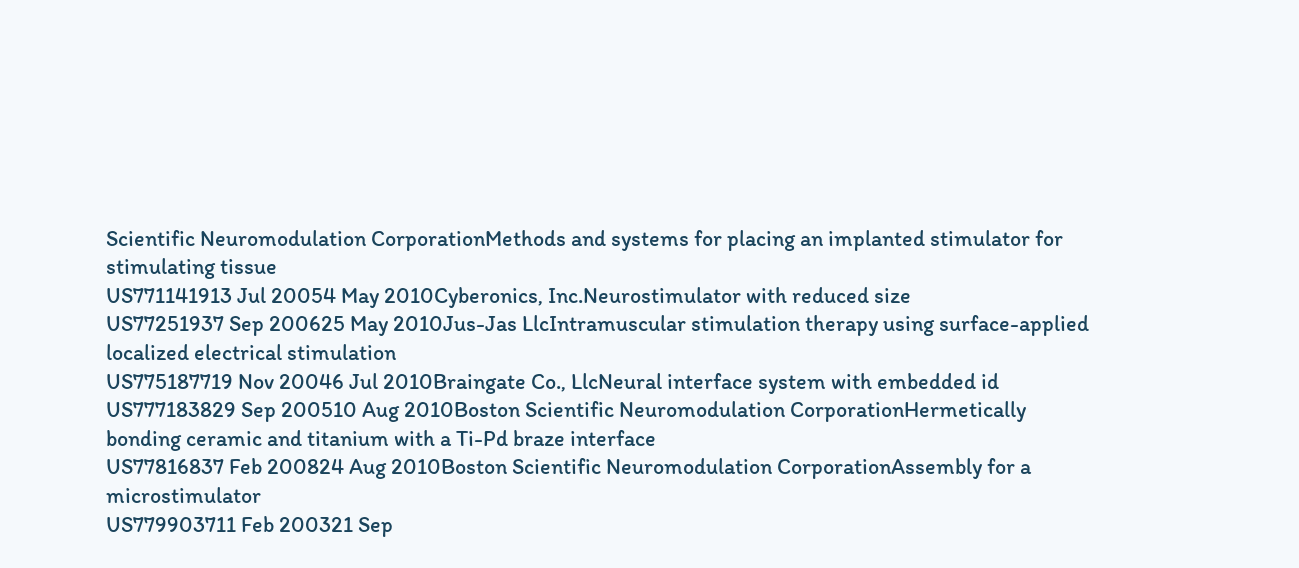Scientific Neuromodulation CorporationMethods and systems for placing an implanted stimulator for stimulating tissue
US771141913 Jul 20054 May 2010Cyberonics, Inc.Neurostimulator with reduced size
US77251937 Sep 200625 May 2010Jus-Jas LlcIntramuscular stimulation therapy using surface-applied localized electrical stimulation
US775187719 Nov 20046 Jul 2010Braingate Co., LlcNeural interface system with embedded id
US777183829 Sep 200510 Aug 2010Boston Scientific Neuromodulation CorporationHermetically bonding ceramic and titanium with a Ti-Pd braze interface
US77816837 Feb 200824 Aug 2010Boston Scientific Neuromodulation CorporationAssembly for a microstimulator
US779903711 Feb 200321 Sep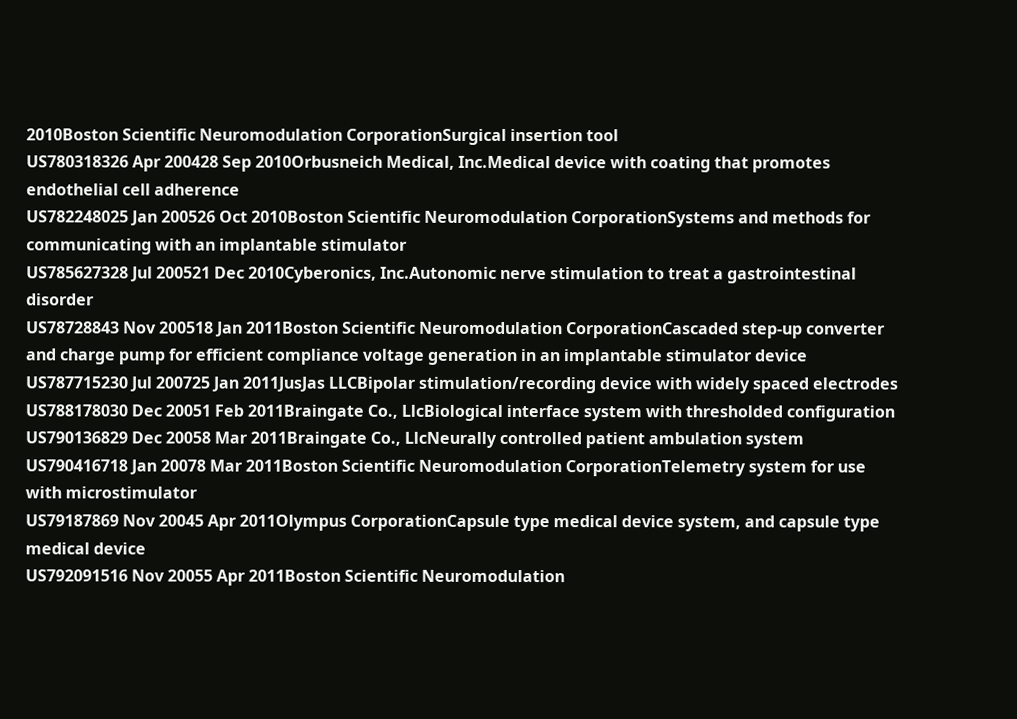2010Boston Scientific Neuromodulation CorporationSurgical insertion tool
US780318326 Apr 200428 Sep 2010Orbusneich Medical, Inc.Medical device with coating that promotes endothelial cell adherence
US782248025 Jan 200526 Oct 2010Boston Scientific Neuromodulation CorporationSystems and methods for communicating with an implantable stimulator
US785627328 Jul 200521 Dec 2010Cyberonics, Inc.Autonomic nerve stimulation to treat a gastrointestinal disorder
US78728843 Nov 200518 Jan 2011Boston Scientific Neuromodulation CorporationCascaded step-up converter and charge pump for efficient compliance voltage generation in an implantable stimulator device
US787715230 Jul 200725 Jan 2011JusJas LLCBipolar stimulation/recording device with widely spaced electrodes
US788178030 Dec 20051 Feb 2011Braingate Co., LlcBiological interface system with thresholded configuration
US790136829 Dec 20058 Mar 2011Braingate Co., LlcNeurally controlled patient ambulation system
US790416718 Jan 20078 Mar 2011Boston Scientific Neuromodulation CorporationTelemetry system for use with microstimulator
US79187869 Nov 20045 Apr 2011Olympus CorporationCapsule type medical device system, and capsule type medical device
US792091516 Nov 20055 Apr 2011Boston Scientific Neuromodulation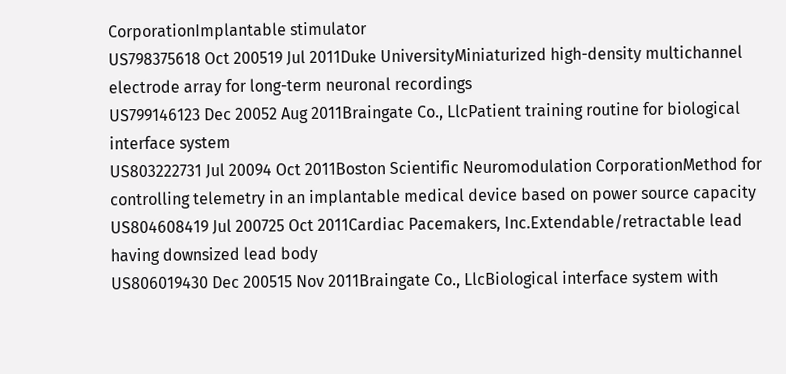CorporationImplantable stimulator
US798375618 Oct 200519 Jul 2011Duke UniversityMiniaturized high-density multichannel electrode array for long-term neuronal recordings
US799146123 Dec 20052 Aug 2011Braingate Co., LlcPatient training routine for biological interface system
US803222731 Jul 20094 Oct 2011Boston Scientific Neuromodulation CorporationMethod for controlling telemetry in an implantable medical device based on power source capacity
US804608419 Jul 200725 Oct 2011Cardiac Pacemakers, Inc.Extendable/retractable lead having downsized lead body
US806019430 Dec 200515 Nov 2011Braingate Co., LlcBiological interface system with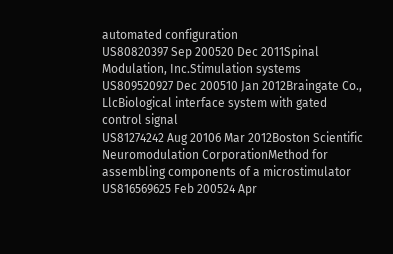automated configuration
US80820397 Sep 200520 Dec 2011Spinal Modulation, Inc.Stimulation systems
US809520927 Dec 200510 Jan 2012Braingate Co., LlcBiological interface system with gated control signal
US81274242 Aug 20106 Mar 2012Boston Scientific Neuromodulation CorporationMethod for assembling components of a microstimulator
US816569625 Feb 200524 Apr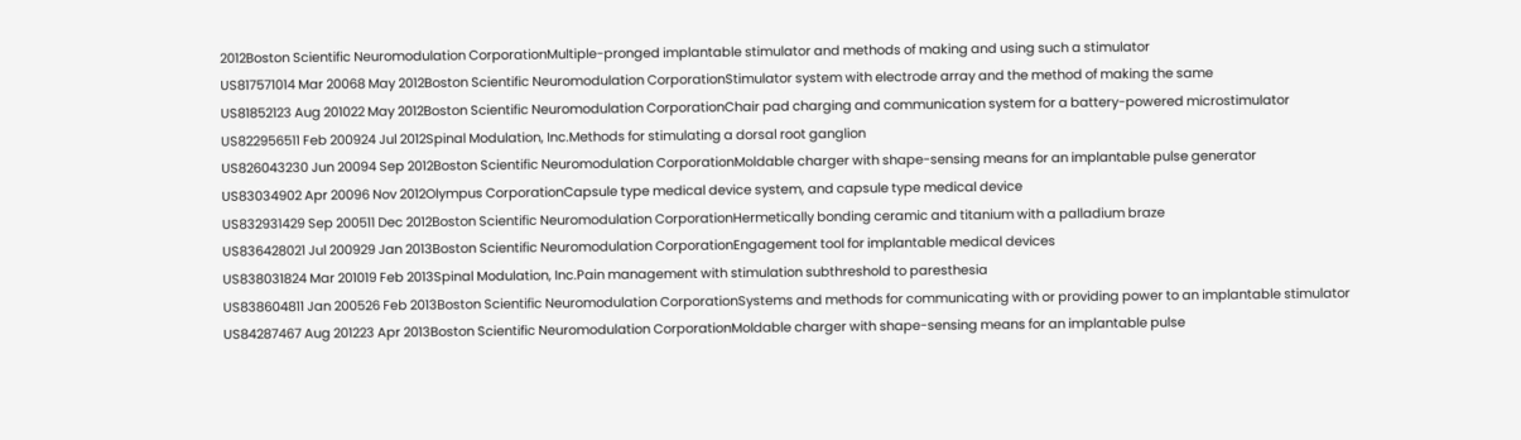2012Boston Scientific Neuromodulation CorporationMultiple-pronged implantable stimulator and methods of making and using such a stimulator
US817571014 Mar 20068 May 2012Boston Scientific Neuromodulation CorporationStimulator system with electrode array and the method of making the same
US81852123 Aug 201022 May 2012Boston Scientific Neuromodulation CorporationChair pad charging and communication system for a battery-powered microstimulator
US822956511 Feb 200924 Jul 2012Spinal Modulation, Inc.Methods for stimulating a dorsal root ganglion
US826043230 Jun 20094 Sep 2012Boston Scientific Neuromodulation CorporationMoldable charger with shape-sensing means for an implantable pulse generator
US83034902 Apr 20096 Nov 2012Olympus CorporationCapsule type medical device system, and capsule type medical device
US832931429 Sep 200511 Dec 2012Boston Scientific Neuromodulation CorporationHermetically bonding ceramic and titanium with a palladium braze
US836428021 Jul 200929 Jan 2013Boston Scientific Neuromodulation CorporationEngagement tool for implantable medical devices
US838031824 Mar 201019 Feb 2013Spinal Modulation, Inc.Pain management with stimulation subthreshold to paresthesia
US838604811 Jan 200526 Feb 2013Boston Scientific Neuromodulation CorporationSystems and methods for communicating with or providing power to an implantable stimulator
US84287467 Aug 201223 Apr 2013Boston Scientific Neuromodulation CorporationMoldable charger with shape-sensing means for an implantable pulse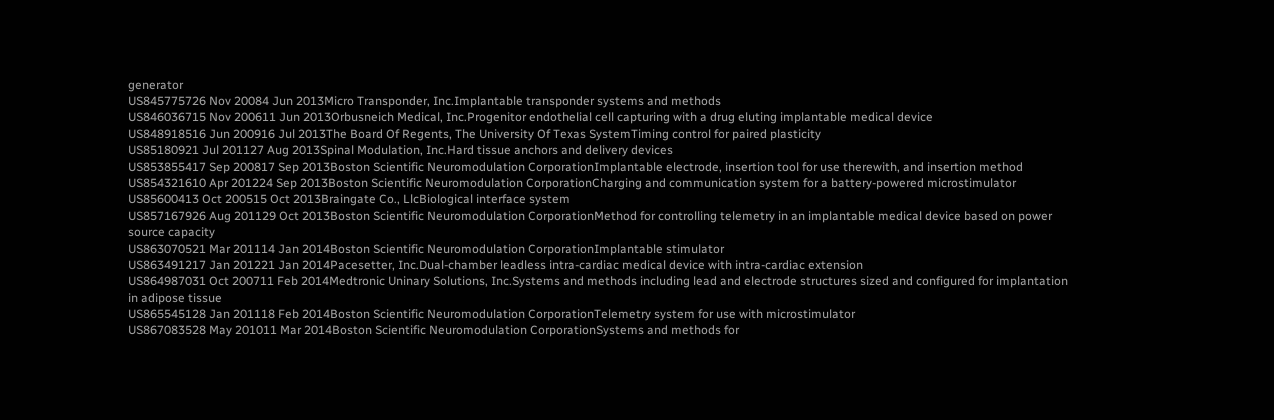generator
US845775726 Nov 20084 Jun 2013Micro Transponder, Inc.Implantable transponder systems and methods
US846036715 Nov 200611 Jun 2013Orbusneich Medical, Inc.Progenitor endothelial cell capturing with a drug eluting implantable medical device
US848918516 Jun 200916 Jul 2013The Board Of Regents, The University Of Texas SystemTiming control for paired plasticity
US85180921 Jul 201127 Aug 2013Spinal Modulation, Inc.Hard tissue anchors and delivery devices
US853855417 Sep 200817 Sep 2013Boston Scientific Neuromodulation CorporationImplantable electrode, insertion tool for use therewith, and insertion method
US854321610 Apr 201224 Sep 2013Boston Scientific Neuromodulation CorporationCharging and communication system for a battery-powered microstimulator
US85600413 Oct 200515 Oct 2013Braingate Co., LlcBiological interface system
US857167926 Aug 201129 Oct 2013Boston Scientific Neuromodulation CorporationMethod for controlling telemetry in an implantable medical device based on power source capacity
US863070521 Mar 201114 Jan 2014Boston Scientific Neuromodulation CorporationImplantable stimulator
US863491217 Jan 201221 Jan 2014Pacesetter, Inc.Dual-chamber leadless intra-cardiac medical device with intra-cardiac extension
US864987031 Oct 200711 Feb 2014Medtronic Uninary Solutions, Inc.Systems and methods including lead and electrode structures sized and configured for implantation in adipose tissue
US865545128 Jan 201118 Feb 2014Boston Scientific Neuromodulation CorporationTelemetry system for use with microstimulator
US867083528 May 201011 Mar 2014Boston Scientific Neuromodulation CorporationSystems and methods for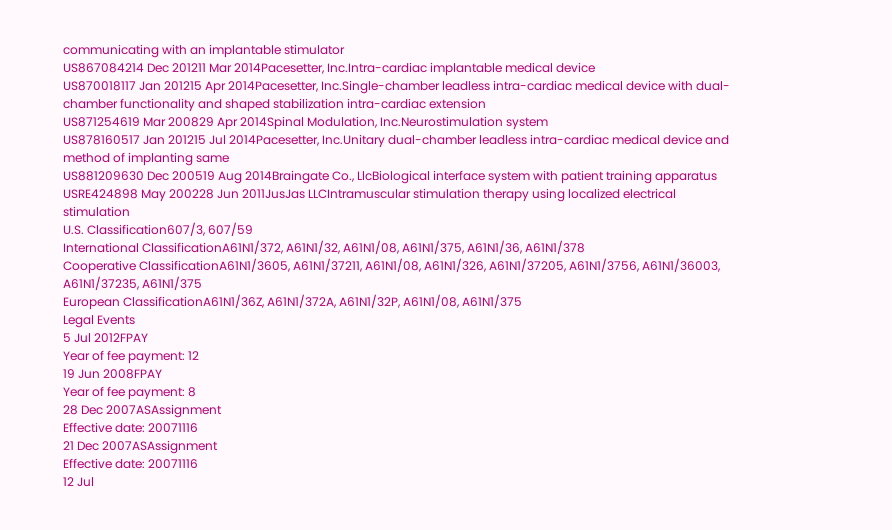communicating with an implantable stimulator
US867084214 Dec 201211 Mar 2014Pacesetter, Inc.Intra-cardiac implantable medical device
US870018117 Jan 201215 Apr 2014Pacesetter, Inc.Single-chamber leadless intra-cardiac medical device with dual-chamber functionality and shaped stabilization intra-cardiac extension
US871254619 Mar 200829 Apr 2014Spinal Modulation, Inc.Neurostimulation system
US878160517 Jan 201215 Jul 2014Pacesetter, Inc.Unitary dual-chamber leadless intra-cardiac medical device and method of implanting same
US881209630 Dec 200519 Aug 2014Braingate Co., LlcBiological interface system with patient training apparatus
USRE424898 May 200228 Jun 2011JusJas LLCIntramuscular stimulation therapy using localized electrical stimulation
U.S. Classification607/3, 607/59
International ClassificationA61N1/372, A61N1/32, A61N1/08, A61N1/375, A61N1/36, A61N1/378
Cooperative ClassificationA61N1/3605, A61N1/37211, A61N1/08, A61N1/326, A61N1/37205, A61N1/3756, A61N1/36003, A61N1/37235, A61N1/375
European ClassificationA61N1/36Z, A61N1/372A, A61N1/32P, A61N1/08, A61N1/375
Legal Events
5 Jul 2012FPAY
Year of fee payment: 12
19 Jun 2008FPAY
Year of fee payment: 8
28 Dec 2007ASAssignment
Effective date: 20071116
21 Dec 2007ASAssignment
Effective date: 20071116
12 Jul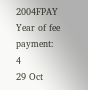2004FPAY
Year of fee payment: 4
29 Oct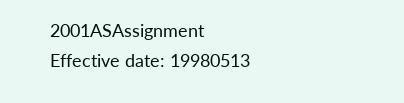2001ASAssignment
Effective date: 19980513